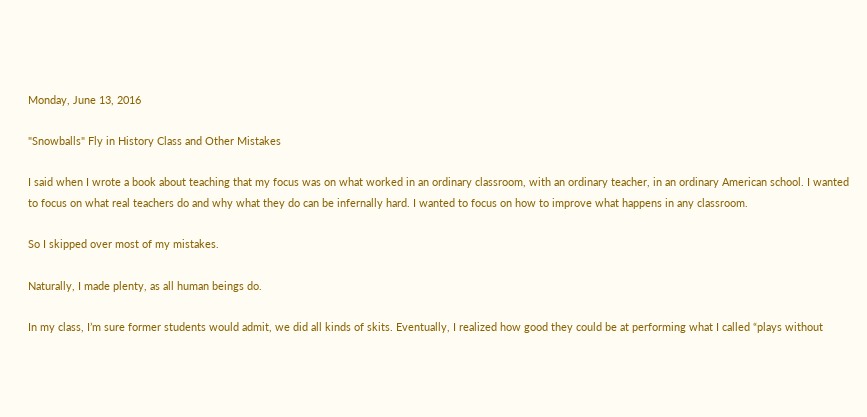Monday, June 13, 2016

"Snowballs" Fly in History Class and Other Mistakes

I said when I wrote a book about teaching that my focus was on what worked in an ordinary classroom, with an ordinary teacher, in an ordinary American school. I wanted to focus on what real teachers do and why what they do can be infernally hard. I wanted to focus on how to improve what happens in any classroom.

So I skipped over most of my mistakes.

Naturally, I made plenty, as all human beings do.

In my class, I’m sure former students would admit, we did all kinds of skits. Eventually, I realized how good they could be at performing what I called “plays without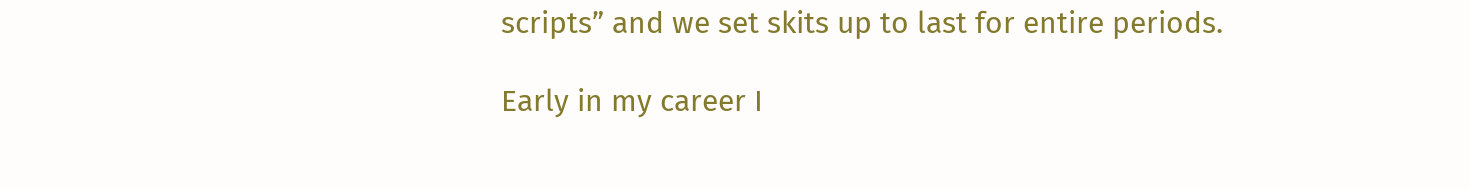scripts” and we set skits up to last for entire periods.

Early in my career I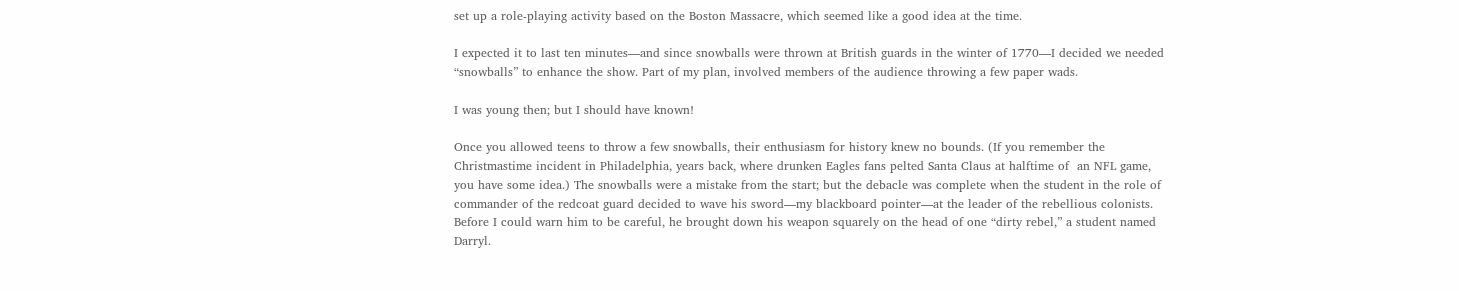set up a role-playing activity based on the Boston Massacre, which seemed like a good idea at the time.

I expected it to last ten minutes—and since snowballs were thrown at British guards in the winter of 1770—I decided we needed “snowballs” to enhance the show. Part of my plan, involved members of the audience throwing a few paper wads.

I was young then; but I should have known!

Once you allowed teens to throw a few snowballs, their enthusiasm for history knew no bounds. (If you remember the Christmastime incident in Philadelphia, years back, where drunken Eagles fans pelted Santa Claus at halftime of  an NFL game, you have some idea.) The snowballs were a mistake from the start; but the debacle was complete when the student in the role of commander of the redcoat guard decided to wave his sword—my blackboard pointer—at the leader of the rebellious colonists. Before I could warn him to be careful, he brought down his weapon squarely on the head of one “dirty rebel,” a student named Darryl.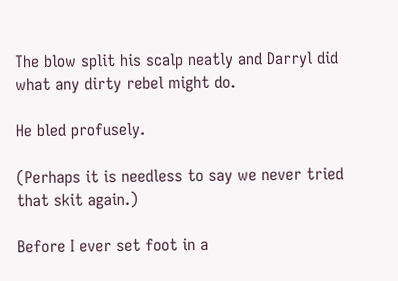The blow split his scalp neatly and Darryl did what any dirty rebel might do.

He bled profusely.

(Perhaps it is needless to say we never tried that skit again.)

Before I ever set foot in a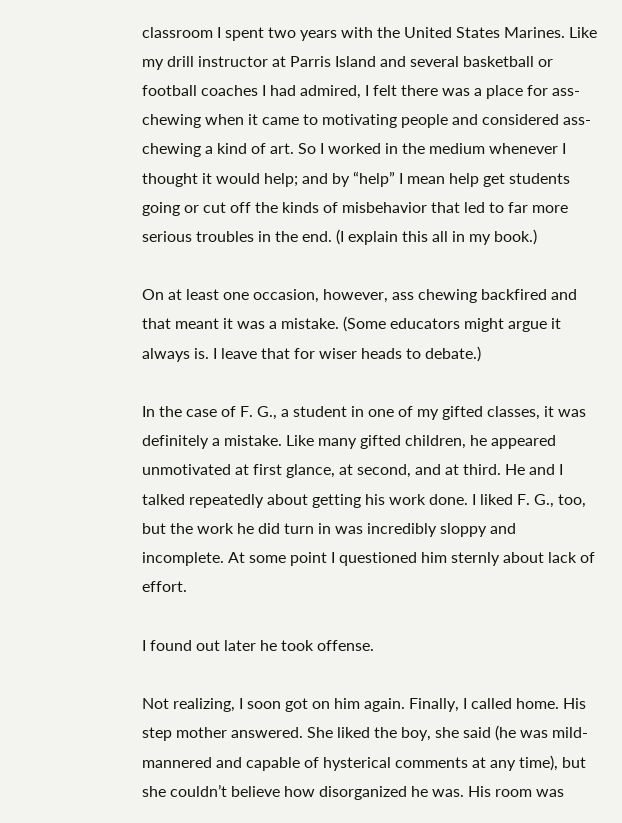classroom I spent two years with the United States Marines. Like my drill instructor at Parris Island and several basketball or football coaches I had admired, I felt there was a place for ass-chewing when it came to motivating people and considered ass-chewing a kind of art. So I worked in the medium whenever I thought it would help; and by “help” I mean help get students going or cut off the kinds of misbehavior that led to far more serious troubles in the end. (I explain this all in my book.)

On at least one occasion, however, ass chewing backfired and that meant it was a mistake. (Some educators might argue it always is. I leave that for wiser heads to debate.)

In the case of F. G., a student in one of my gifted classes, it was definitely a mistake. Like many gifted children, he appeared unmotivated at first glance, at second, and at third. He and I talked repeatedly about getting his work done. I liked F. G., too, but the work he did turn in was incredibly sloppy and incomplete. At some point I questioned him sternly about lack of effort.

I found out later he took offense.

Not realizing, I soon got on him again. Finally, I called home. His step mother answered. She liked the boy, she said (he was mild-mannered and capable of hysterical comments at any time), but she couldn’t believe how disorganized he was. His room was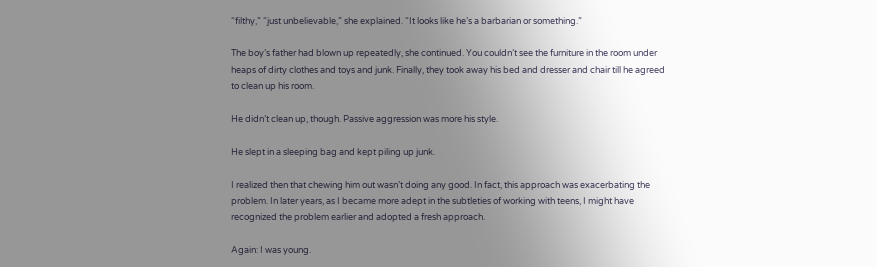“filthy,” “just unbelievable,” she explained. “It looks like he’s a barbarian or something.”

The boy’s father had blown up repeatedly, she continued. You couldn’t see the furniture in the room under heaps of dirty clothes and toys and junk. Finally, they took away his bed and dresser and chair till he agreed to clean up his room.

He didn’t clean up, though. Passive aggression was more his style.

He slept in a sleeping bag and kept piling up junk.

I realized then that chewing him out wasn’t doing any good. In fact, this approach was exacerbating the problem. In later years, as I became more adept in the subtleties of working with teens, I might have recognized the problem earlier and adopted a fresh approach.

Again: I was young.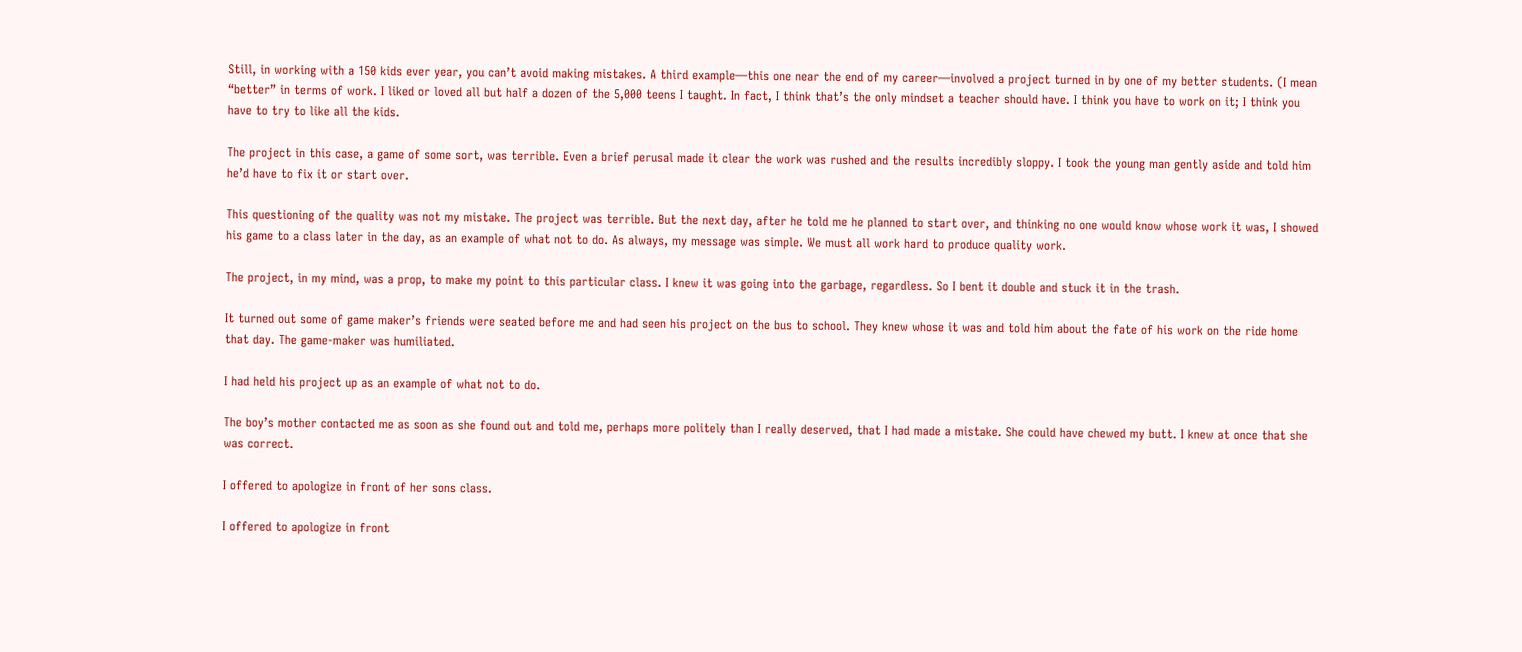Still, in working with a 150 kids ever year, you can’t avoid making mistakes. A third example—this one near the end of my career—involved a project turned in by one of my better students. (I mean “better” in terms of work. I liked or loved all but half a dozen of the 5,000 teens I taught. In fact, I think that’s the only mindset a teacher should have. I think you have to work on it; I think you have to try to like all the kids.

The project in this case, a game of some sort, was terrible. Even a brief perusal made it clear the work was rushed and the results incredibly sloppy. I took the young man gently aside and told him he’d have to fix it or start over.

This questioning of the quality was not my mistake. The project was terrible. But the next day, after he told me he planned to start over, and thinking no one would know whose work it was, I showed his game to a class later in the day, as an example of what not to do. As always, my message was simple. We must all work hard to produce quality work.

The project, in my mind, was a prop, to make my point to this particular class. I knew it was going into the garbage, regardless. So I bent it double and stuck it in the trash.

It turned out some of game maker’s friends were seated before me and had seen his project on the bus to school. They knew whose it was and told him about the fate of his work on the ride home that day. The game-maker was humiliated.

I had held his project up as an example of what not to do.

The boy’s mother contacted me as soon as she found out and told me, perhaps more politely than I really deserved, that I had made a mistake. She could have chewed my butt. I knew at once that she was correct.

I offered to apologize in front of her sons class.

I offered to apologize in front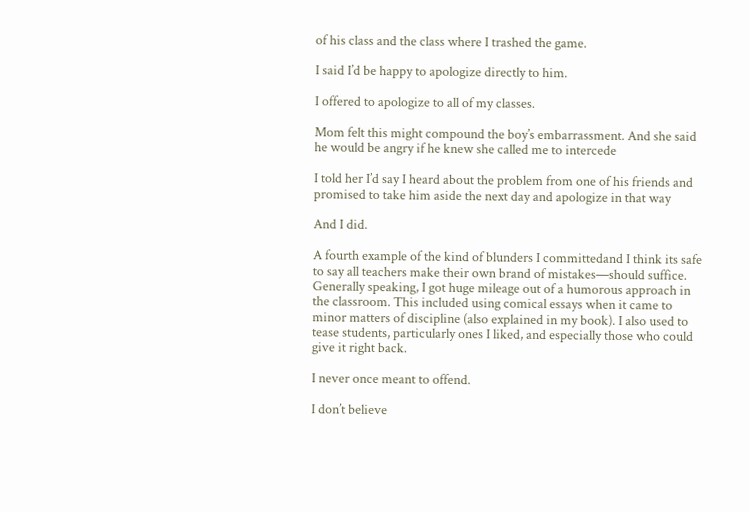of his class and the class where I trashed the game.

I said I’d be happy to apologize directly to him.

I offered to apologize to all of my classes.

Mom felt this might compound the boy’s embarrassment. And she said he would be angry if he knew she called me to intercede

I told her I’d say I heard about the problem from one of his friends and promised to take him aside the next day and apologize in that way

And I did.

A fourth example of the kind of blunders I committedand I think its safe to say all teachers make their own brand of mistakes—should suffice. Generally speaking, I got huge mileage out of a humorous approach in the classroom. This included using comical essays when it came to minor matters of discipline (also explained in my book). I also used to tease students, particularly ones I liked, and especially those who could give it right back.

I never once meant to offend.

I don’t believe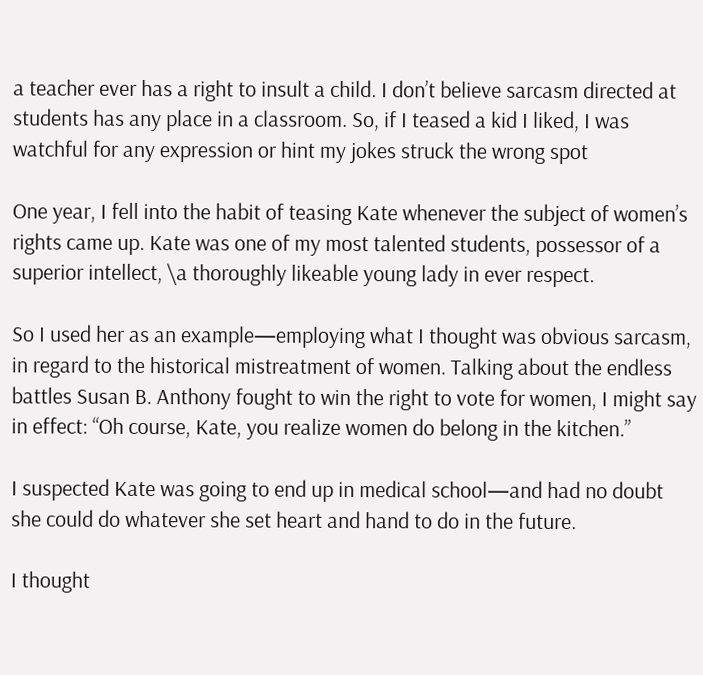a teacher ever has a right to insult a child. I don’t believe sarcasm directed at students has any place in a classroom. So, if I teased a kid I liked, I was watchful for any expression or hint my jokes struck the wrong spot

One year, I fell into the habit of teasing Kate whenever the subject of women’s rights came up. Kate was one of my most talented students, possessor of a superior intellect, \a thoroughly likeable young lady in ever respect.

So I used her as an example—employing what I thought was obvious sarcasm, in regard to the historical mistreatment of women. Talking about the endless battles Susan B. Anthony fought to win the right to vote for women, I might say in effect: “Oh course, Kate, you realize women do belong in the kitchen.”

I suspected Kate was going to end up in medical school—and had no doubt she could do whatever she set heart and hand to do in the future.

I thought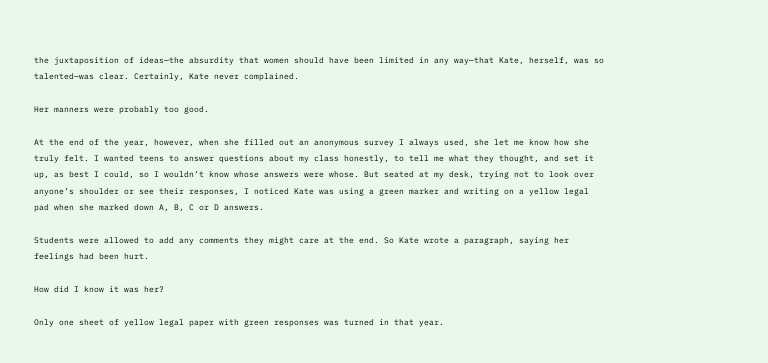the juxtaposition of ideas—the absurdity that women should have been limited in any way—that Kate, herself, was so talented—was clear. Certainly, Kate never complained.

Her manners were probably too good.

At the end of the year, however, when she filled out an anonymous survey I always used, she let me know how she truly felt. I wanted teens to answer questions about my class honestly, to tell me what they thought, and set it up, as best I could, so I wouldn’t know whose answers were whose. But seated at my desk, trying not to look over anyone’s shoulder or see their responses, I noticed Kate was using a green marker and writing on a yellow legal pad when she marked down A, B, C or D answers.

Students were allowed to add any comments they might care at the end. So Kate wrote a paragraph, saying her feelings had been hurt.

How did I know it was her?

Only one sheet of yellow legal paper with green responses was turned in that year.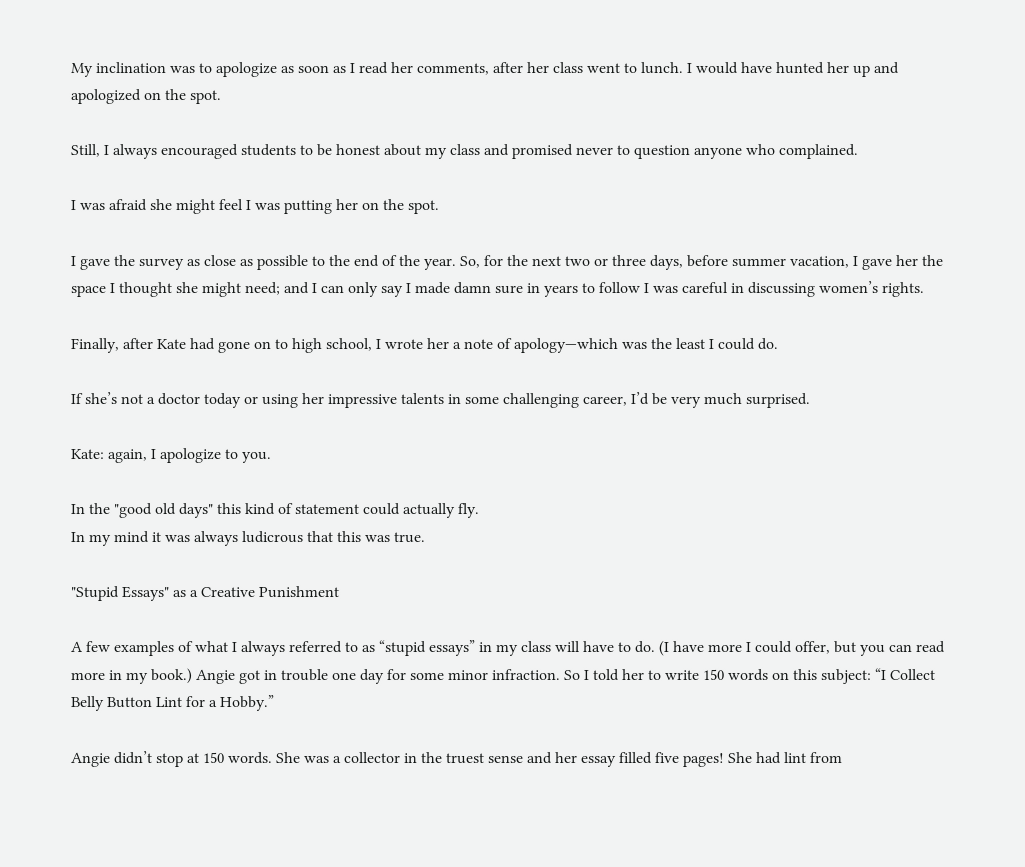My inclination was to apologize as soon as I read her comments, after her class went to lunch. I would have hunted her up and apologized on the spot.

Still, I always encouraged students to be honest about my class and promised never to question anyone who complained.

I was afraid she might feel I was putting her on the spot.

I gave the survey as close as possible to the end of the year. So, for the next two or three days, before summer vacation, I gave her the space I thought she might need; and I can only say I made damn sure in years to follow I was careful in discussing women’s rights.

Finally, after Kate had gone on to high school, I wrote her a note of apology—which was the least I could do.

If she’s not a doctor today or using her impressive talents in some challenging career, I’d be very much surprised.

Kate: again, I apologize to you.

In the "good old days" this kind of statement could actually fly.
In my mind it was always ludicrous that this was true.

"Stupid Essays" as a Creative Punishment

A few examples of what I always referred to as “stupid essays” in my class will have to do. (I have more I could offer, but you can read more in my book.) Angie got in trouble one day for some minor infraction. So I told her to write 150 words on this subject: “I Collect Belly Button Lint for a Hobby.”

Angie didn’t stop at 150 words. She was a collector in the truest sense and her essay filled five pages! She had lint from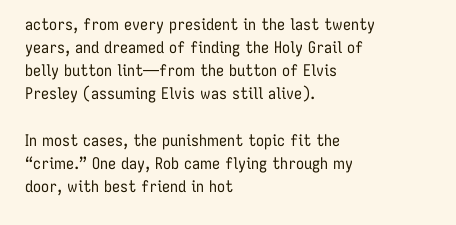actors, from every president in the last twenty years, and dreamed of finding the Holy Grail of belly button lint—from the button of Elvis Presley (assuming Elvis was still alive).

In most cases, the punishment topic fit the “crime.” One day, Rob came flying through my door, with best friend in hot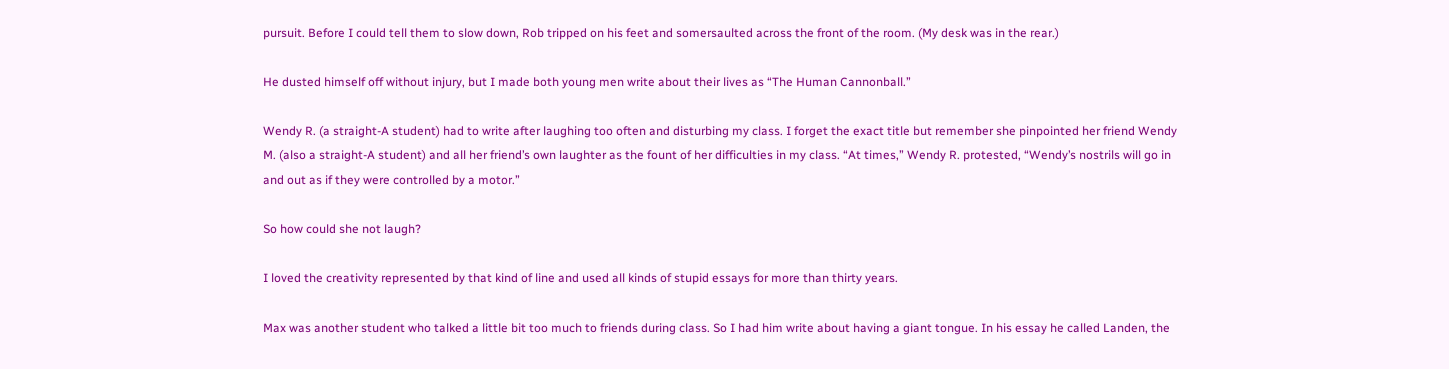pursuit. Before I could tell them to slow down, Rob tripped on his feet and somersaulted across the front of the room. (My desk was in the rear.)

He dusted himself off without injury, but I made both young men write about their lives as “The Human Cannonball.”

Wendy R. (a straight-A student) had to write after laughing too often and disturbing my class. I forget the exact title but remember she pinpointed her friend Wendy M. (also a straight-A student) and all her friend’s own laughter as the fount of her difficulties in my class. “At times,” Wendy R. protested, “Wendy’s nostrils will go in and out as if they were controlled by a motor.”

So how could she not laugh?

I loved the creativity represented by that kind of line and used all kinds of stupid essays for more than thirty years.

Max was another student who talked a little bit too much to friends during class. So I had him write about having a giant tongue. In his essay he called Landen, the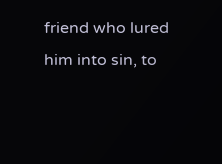friend who lured him into sin, to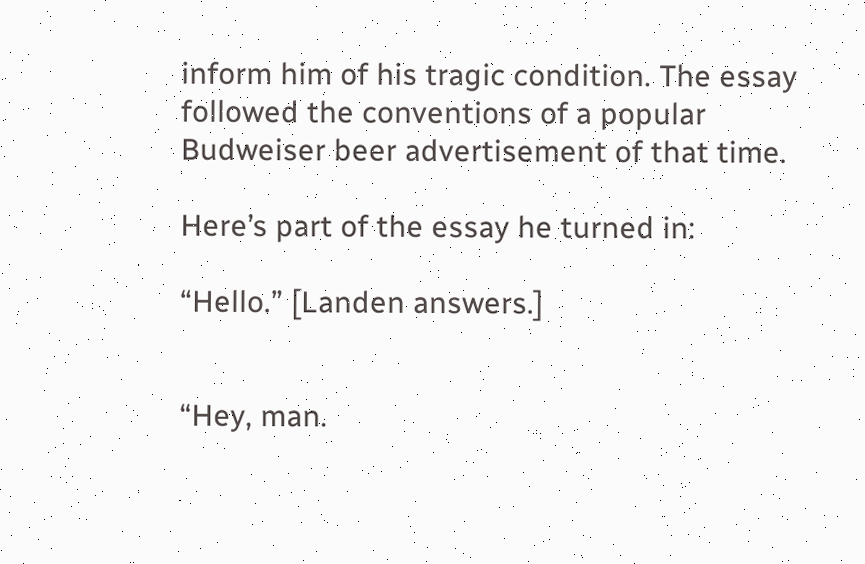inform him of his tragic condition. The essay followed the conventions of a popular Budweiser beer advertisement of that time.

Here’s part of the essay he turned in:

“Hello.” [Landen answers.]


“Hey, man.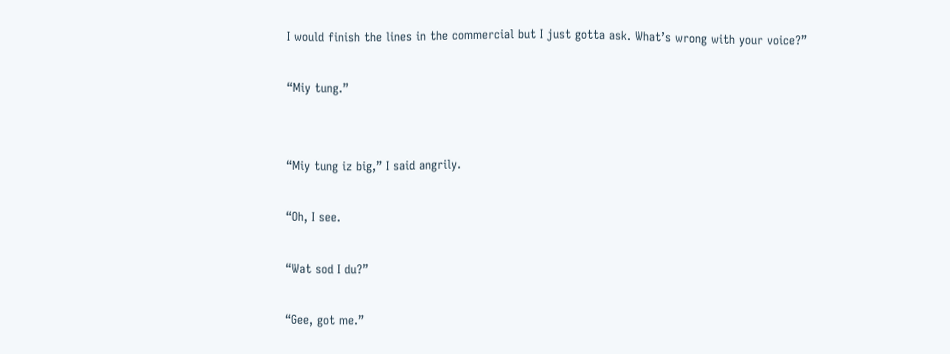I would finish the lines in the commercial but I just gotta ask. What’s wrong with your voice?”

“Miy tung.”


“Miy tung iz big,” I said angrily.

“Oh, I see.

“Wat sod I du?”

“Gee, got me.”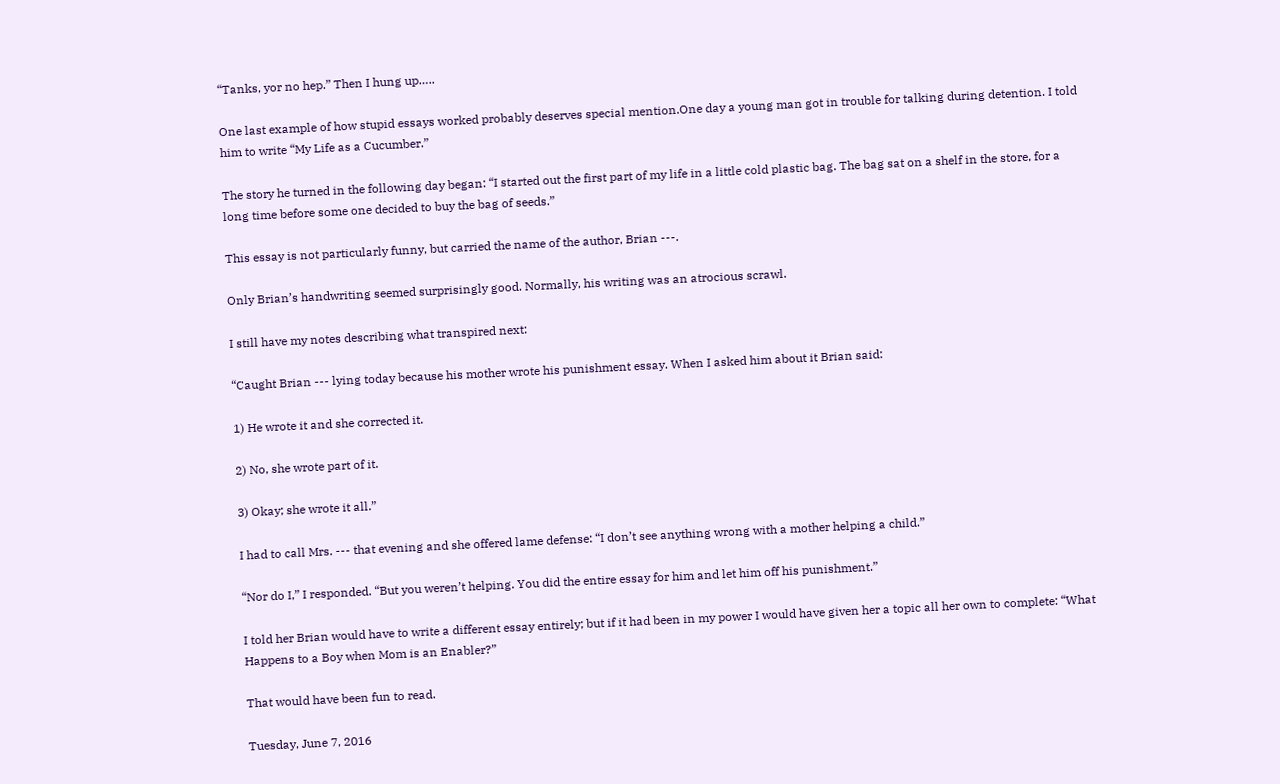“Tanks, yor no hep.” Then I hung up…..

One last example of how stupid essays worked probably deserves special mention.One day a young man got in trouble for talking during detention. I told him to write “My Life as a Cucumber.”

The story he turned in the following day began: “I started out the first part of my life in a little cold plastic bag. The bag sat on a shelf in the store, for a long time before some one decided to buy the bag of seeds.”

This essay is not particularly funny, but carried the name of the author, Brian ---.

Only Brian’s handwriting seemed surprisingly good. Normally, his writing was an atrocious scrawl.

I still have my notes describing what transpired next:

“Caught Brian --- lying today because his mother wrote his punishment essay. When I asked him about it Brian said:

1) He wrote it and she corrected it.

2) No, she wrote part of it.

3) Okay; she wrote it all.”

I had to call Mrs. --- that evening and she offered lame defense: “I don’t see anything wrong with a mother helping a child.”

“Nor do I,” I responded. “But you weren’t helping. You did the entire essay for him and let him off his punishment.”

I told her Brian would have to write a different essay entirely; but if it had been in my power I would have given her a topic all her own to complete: “What Happens to a Boy when Mom is an Enabler?”

That would have been fun to read.

Tuesday, June 7, 2016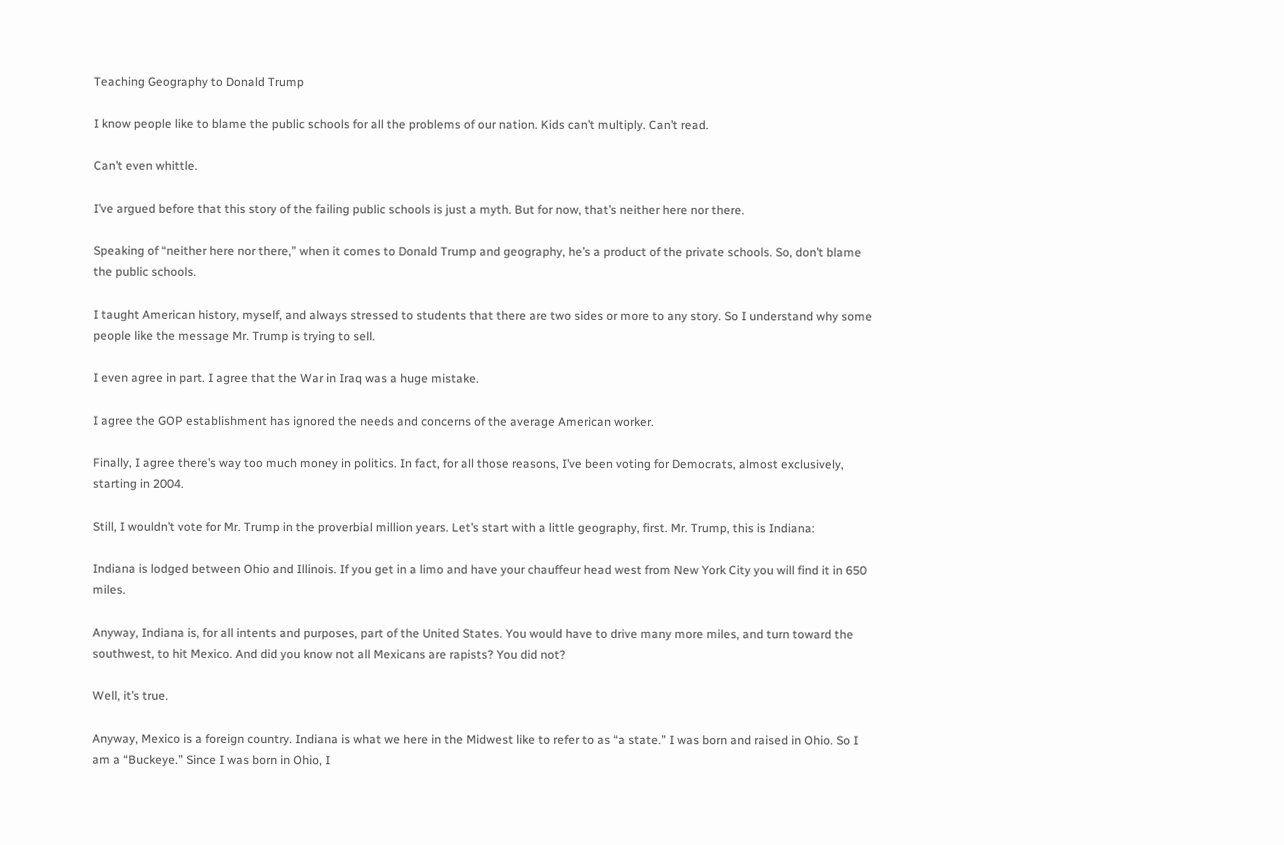Teaching Geography to Donald Trump

I know people like to blame the public schools for all the problems of our nation. Kids can’t multiply. Can’t read.

Can’t even whittle.

I’ve argued before that this story of the failing public schools is just a myth. But for now, that’s neither here nor there.

Speaking of “neither here nor there,” when it comes to Donald Trump and geography, he’s a product of the private schools. So, don’t blame the public schools.

I taught American history, myself, and always stressed to students that there are two sides or more to any story. So I understand why some people like the message Mr. Trump is trying to sell.

I even agree in part. I agree that the War in Iraq was a huge mistake.

I agree the GOP establishment has ignored the needs and concerns of the average American worker.

Finally, I agree there’s way too much money in politics. In fact, for all those reasons, I’ve been voting for Democrats, almost exclusively, starting in 2004.

Still, I wouldn’t vote for Mr. Trump in the proverbial million years. Let’s start with a little geography, first. Mr. Trump, this is Indiana:

Indiana is lodged between Ohio and Illinois. If you get in a limo and have your chauffeur head west from New York City you will find it in 650 miles.

Anyway, Indiana is, for all intents and purposes, part of the United States. You would have to drive many more miles, and turn toward the southwest, to hit Mexico. And did you know not all Mexicans are rapists? You did not?

Well, it’s true.

Anyway, Mexico is a foreign country. Indiana is what we here in the Midwest like to refer to as “a state.” I was born and raised in Ohio. So I am a “Buckeye.” Since I was born in Ohio, I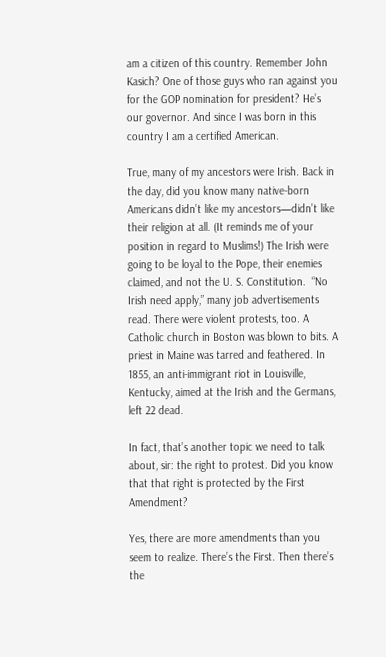am a citizen of this country. Remember John Kasich? One of those guys who ran against you for the GOP nomination for president? He’s our governor. And since I was born in this country I am a certified American.

True, many of my ancestors were Irish. Back in the day, did you know many native-born Americans didn’t like my ancestors—didn’t like their religion at all. (It reminds me of your position in regard to Muslims!) The Irish were going to be loyal to the Pope, their enemies claimed, and not the U. S. Constitution.  “No Irish need apply,” many job advertisements read. There were violent protests, too. A Catholic church in Boston was blown to bits. A priest in Maine was tarred and feathered. In 1855, an anti-immigrant riot in Louisville, Kentucky, aimed at the Irish and the Germans, left 22 dead.

In fact, that’s another topic we need to talk about, sir: the right to protest. Did you know that that right is protected by the First Amendment?

Yes, there are more amendments than you seem to realize. There’s the First. Then there’s the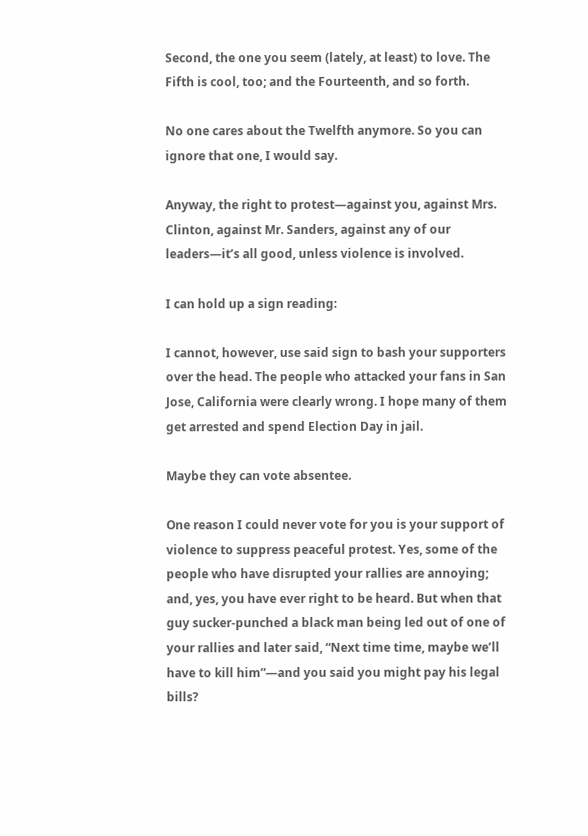Second, the one you seem (lately, at least) to love. The Fifth is cool, too; and the Fourteenth, and so forth.

No one cares about the Twelfth anymore. So you can ignore that one, I would say.

Anyway, the right to protest—against you, against Mrs. Clinton, against Mr. Sanders, against any of our leaders—it’s all good, unless violence is involved.

I can hold up a sign reading:

I cannot, however, use said sign to bash your supporters over the head. The people who attacked your fans in San Jose, California were clearly wrong. I hope many of them get arrested and spend Election Day in jail.

Maybe they can vote absentee.

One reason I could never vote for you is your support of violence to suppress peaceful protest. Yes, some of the people who have disrupted your rallies are annoying; and, yes, you have ever right to be heard. But when that guy sucker-punched a black man being led out of one of your rallies and later said, “Next time time, maybe we’ll have to kill him”—and you said you might pay his legal bills?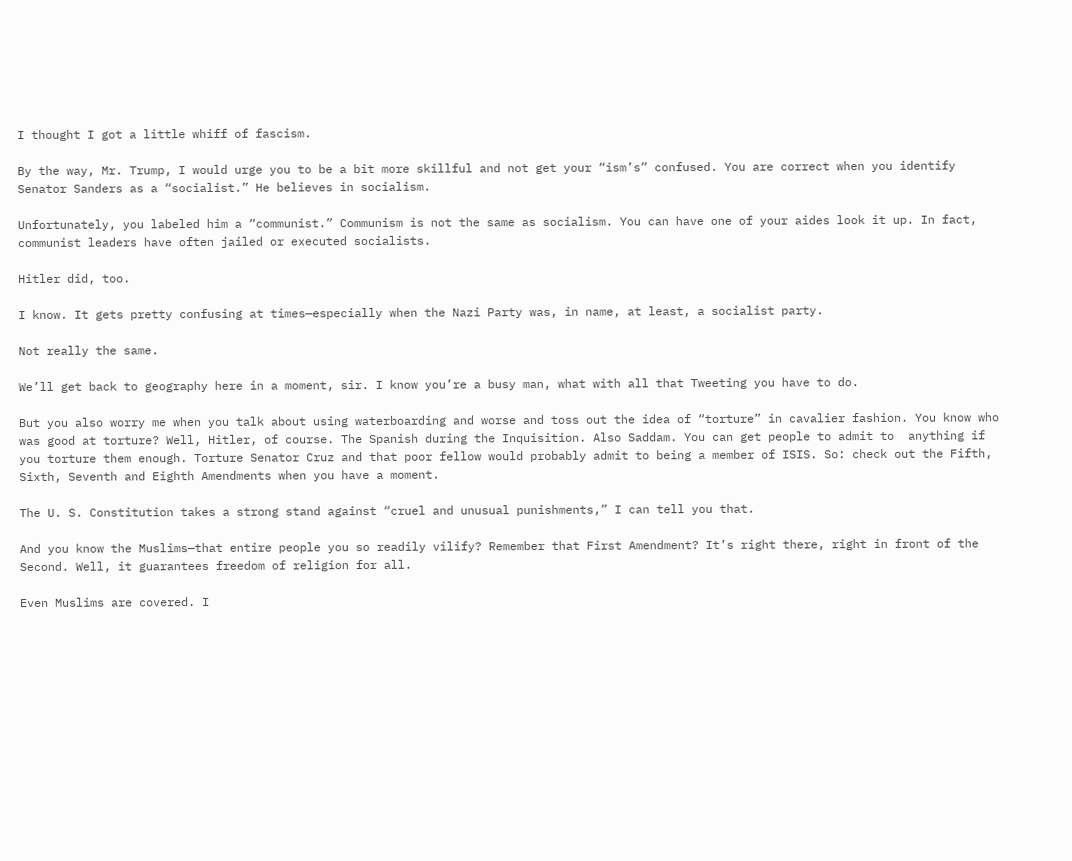I thought I got a little whiff of fascism.

By the way, Mr. Trump, I would urge you to be a bit more skillful and not get your “ism’s” confused. You are correct when you identify Senator Sanders as a “socialist.” He believes in socialism.

Unfortunately, you labeled him a “communist.” Communism is not the same as socialism. You can have one of your aides look it up. In fact, communist leaders have often jailed or executed socialists.

Hitler did, too.

I know. It gets pretty confusing at times—especially when the Nazi Party was, in name, at least, a socialist party.

Not really the same.

We’ll get back to geography here in a moment, sir. I know you’re a busy man, what with all that Tweeting you have to do.

But you also worry me when you talk about using waterboarding and worse and toss out the idea of “torture” in cavalier fashion. You know who was good at torture? Well, Hitler, of course. The Spanish during the Inquisition. Also Saddam. You can get people to admit to  anything if you torture them enough. Torture Senator Cruz and that poor fellow would probably admit to being a member of ISIS. So: check out the Fifth, Sixth, Seventh and Eighth Amendments when you have a moment.

The U. S. Constitution takes a strong stand against “cruel and unusual punishments,” I can tell you that.

And you know the Muslims—that entire people you so readily vilify? Remember that First Amendment? It’s right there, right in front of the Second. Well, it guarantees freedom of religion for all.

Even Muslims are covered. I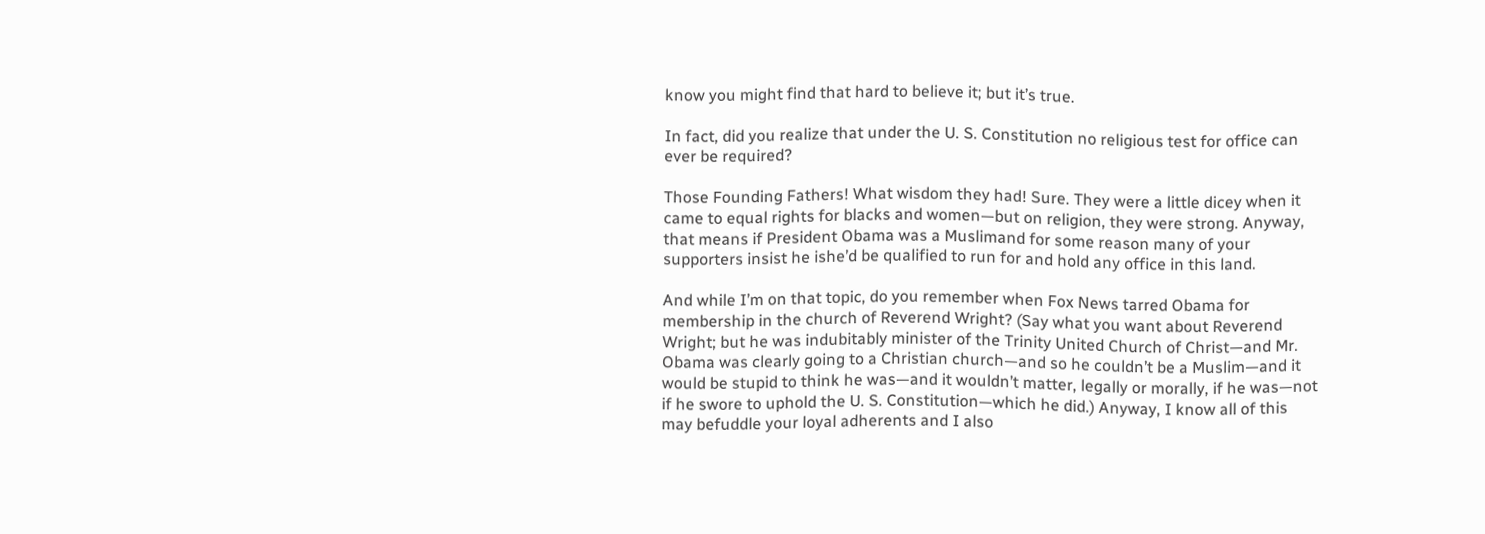know you might find that hard to believe it; but it’s true.

In fact, did you realize that under the U. S. Constitution no religious test for office can ever be required?

Those Founding Fathers! What wisdom they had! Sure. They were a little dicey when it came to equal rights for blacks and women—but on religion, they were strong. Anyway, that means if President Obama was a Muslimand for some reason many of your supporters insist he ishe’d be qualified to run for and hold any office in this land.

And while I’m on that topic, do you remember when Fox News tarred Obama for membership in the church of Reverend Wright? (Say what you want about Reverend Wright; but he was indubitably minister of the Trinity United Church of Christ—and Mr. Obama was clearly going to a Christian church—and so he couldn’t be a Muslim—and it would be stupid to think he was—and it wouldn’t matter, legally or morally, if he was—not if he swore to uphold the U. S. Constitution—which he did.) Anyway, I know all of this may befuddle your loyal adherents and I also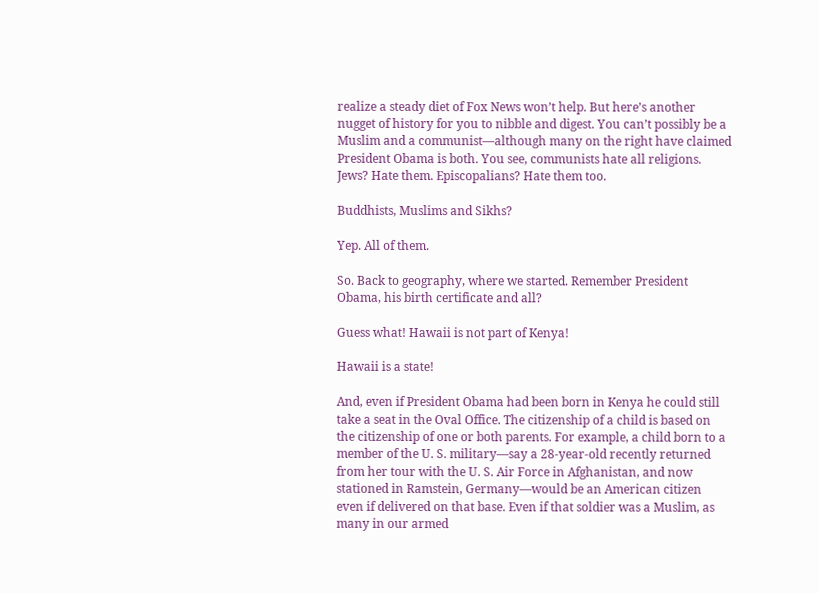realize a steady diet of Fox News won’t help. But here’s another nugget of history for you to nibble and digest. You can’t possibly be a Muslim and a communist—although many on the right have claimed President Obama is both. You see, communists hate all religions. Jews? Hate them. Episcopalians? Hate them too.

Buddhists, Muslims and Sikhs?

Yep. All of them.

So. Back to geography, where we started. Remember President Obama, his birth certificate and all?

Guess what! Hawaii is not part of Kenya!

Hawaii is a state!

And, even if President Obama had been born in Kenya he could still take a seat in the Oval Office. The citizenship of a child is based on the citizenship of one or both parents. For example, a child born to a member of the U. S. military—say a 28-year-old recently returned from her tour with the U. S. Air Force in Afghanistan, and now stationed in Ramstein, Germany—would be an American citizen even if delivered on that base. Even if that soldier was a Muslim, as many in our armed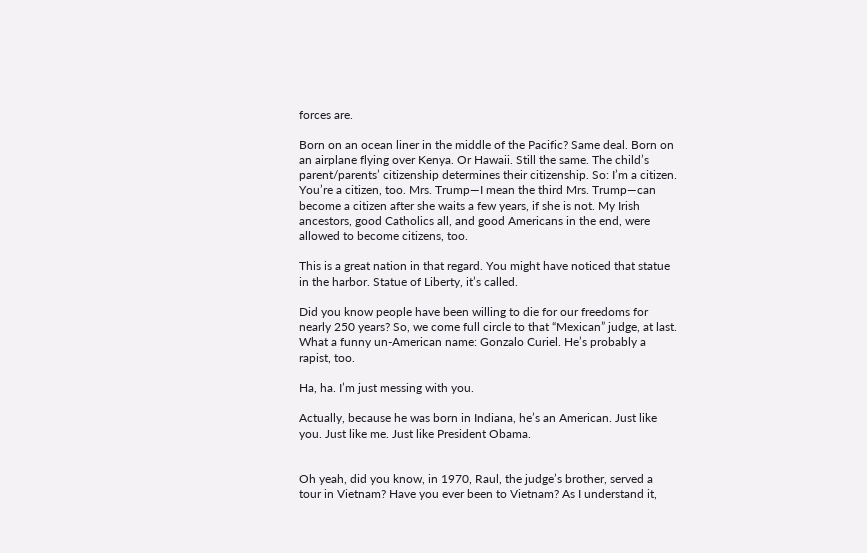forces are.

Born on an ocean liner in the middle of the Pacific? Same deal. Born on an airplane flying over Kenya. Or Hawaii. Still the same. The child’s parent/parents’ citizenship determines their citizenship. So: I’m a citizen. You’re a citizen, too. Mrs. Trump—I mean the third Mrs. Trump—can become a citizen after she waits a few years, if she is not. My Irish ancestors, good Catholics all, and good Americans in the end, were allowed to become citizens, too.

This is a great nation in that regard. You might have noticed that statue in the harbor. Statue of Liberty, it’s called.

Did you know people have been willing to die for our freedoms for nearly 250 years? So, we come full circle to that “Mexican” judge, at last. What a funny un-American name: Gonzalo Curiel. He’s probably a rapist, too.

Ha, ha. I’m just messing with you.

Actually, because he was born in Indiana, he’s an American. Just like you. Just like me. Just like President Obama.


Oh yeah, did you know, in 1970, Raul, the judge’s brother, served a tour in Vietnam? Have you ever been to Vietnam? As I understand it,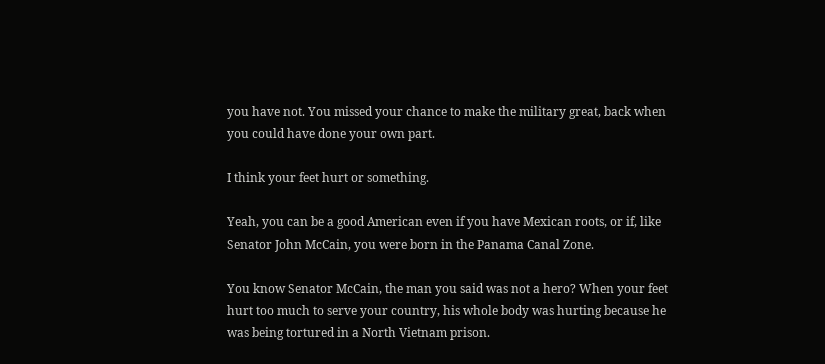you have not. You missed your chance to make the military great, back when you could have done your own part.

I think your feet hurt or something.

Yeah, you can be a good American even if you have Mexican roots, or if, like Senator John McCain, you were born in the Panama Canal Zone.

You know Senator McCain, the man you said was not a hero? When your feet hurt too much to serve your country, his whole body was hurting because he was being tortured in a North Vietnam prison.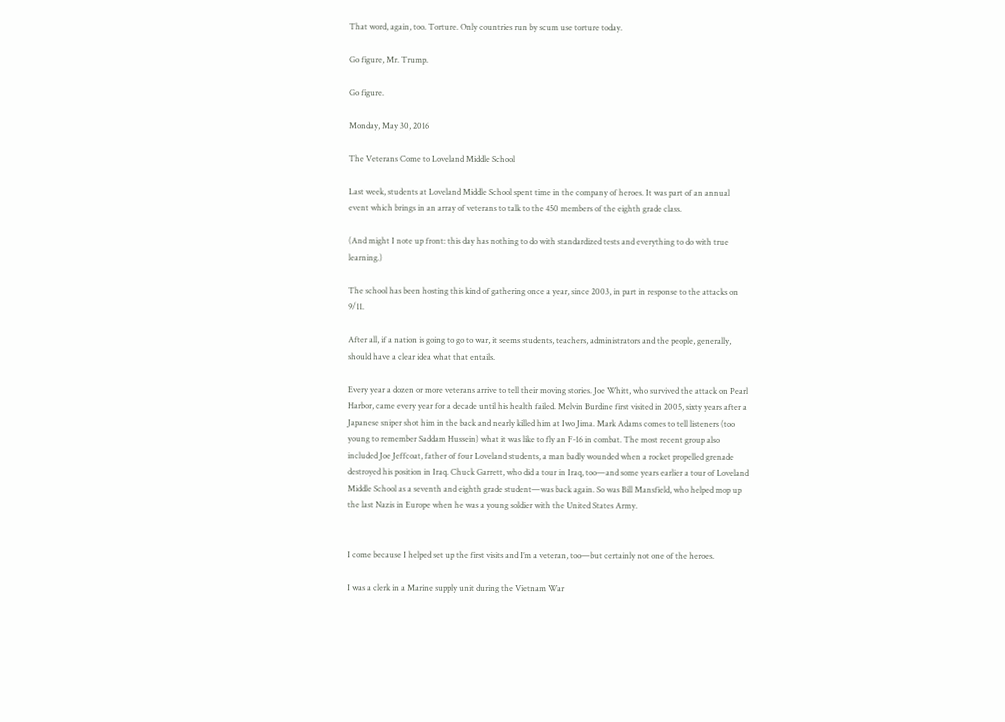That word, again, too. Torture. Only countries run by scum use torture today.

Go figure, Mr. Trump.

Go figure.

Monday, May 30, 2016

The Veterans Come to Loveland Middle School

Last week, students at Loveland Middle School spent time in the company of heroes. It was part of an annual event which brings in an array of veterans to talk to the 450 members of the eighth grade class.

(And might I note up front: this day has nothing to do with standardized tests and everything to do with true learning.)

The school has been hosting this kind of gathering once a year, since 2003, in part in response to the attacks on 9/11.

After all, if a nation is going to go to war, it seems students, teachers, administrators and the people, generally, should have a clear idea what that entails.

Every year a dozen or more veterans arrive to tell their moving stories. Joe Whitt, who survived the attack on Pearl Harbor, came every year for a decade until his health failed. Melvin Burdine first visited in 2005, sixty years after a Japanese sniper shot him in the back and nearly killed him at Iwo Jima. Mark Adams comes to tell listeners (too young to remember Saddam Hussein) what it was like to fly an F-16 in combat. The most recent group also included Joe Jeffcoat, father of four Loveland students, a man badly wounded when a rocket propelled grenade destroyed his position in Iraq. Chuck Garrett, who did a tour in Iraq, too—and some years earlier a tour of Loveland Middle School as a seventh and eighth grade student—was back again. So was Bill Mansfield, who helped mop up the last Nazis in Europe when he was a young soldier with the United States Army.


I come because I helped set up the first visits and I’m a veteran, too—but certainly not one of the heroes.

I was a clerk in a Marine supply unit during the Vietnam War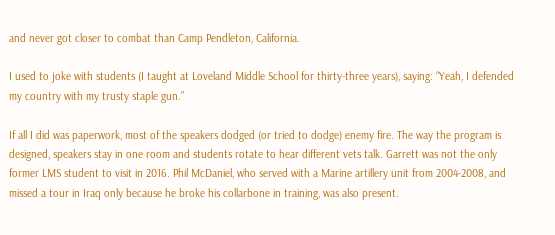and never got closer to combat than Camp Pendleton, California.

I used to joke with students (I taught at Loveland Middle School for thirty-three years), saying: “Yeah, I defended my country with my trusty staple gun.”

If all I did was paperwork, most of the speakers dodged (or tried to dodge) enemy fire. The way the program is designed, speakers stay in one room and students rotate to hear different vets talk. Garrett was not the only former LMS student to visit in 2016. Phil McDaniel, who served with a Marine artillery unit from 2004-2008, and missed a tour in Iraq only because he broke his collarbone in training, was also present.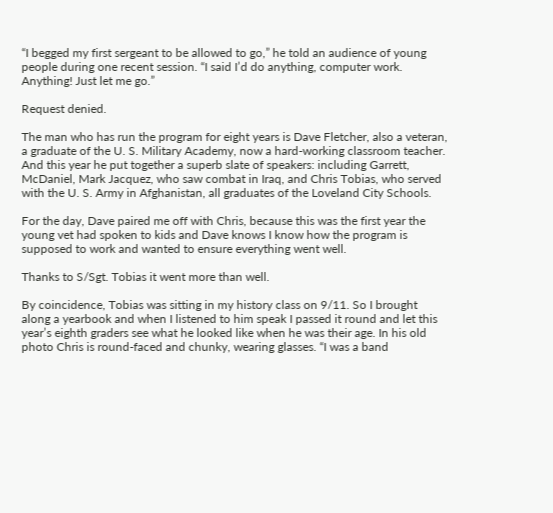“I begged my first sergeant to be allowed to go,” he told an audience of young people during one recent session. “I said I’d do anything, computer work. Anything! Just let me go.”

Request denied.

The man who has run the program for eight years is Dave Fletcher, also a veteran, a graduate of the U. S. Military Academy, now a hard-working classroom teacher. And this year he put together a superb slate of speakers: including Garrett, McDaniel, Mark Jacquez, who saw combat in Iraq, and Chris Tobias, who served with the U. S. Army in Afghanistan, all graduates of the Loveland City Schools.

For the day, Dave paired me off with Chris, because this was the first year the young vet had spoken to kids and Dave knows I know how the program is supposed to work and wanted to ensure everything went well.

Thanks to S/Sgt. Tobias it went more than well.

By coincidence, Tobias was sitting in my history class on 9/11. So I brought along a yearbook and when I listened to him speak I passed it round and let this year’s eighth graders see what he looked like when he was their age. In his old photo Chris is round-faced and chunky, wearing glasses. “I was a band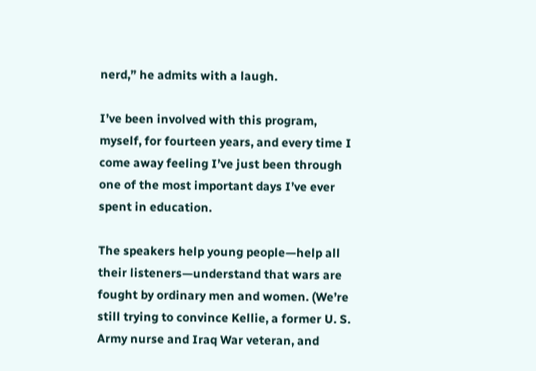nerd,” he admits with a laugh.

I’ve been involved with this program, myself, for fourteen years, and every time I come away feeling I’ve just been through one of the most important days I’ve ever spent in education.

The speakers help young people—help all their listeners—understand that wars are fought by ordinary men and women. (We’re still trying to convince Kellie, a former U. S. Army nurse and Iraq War veteran, and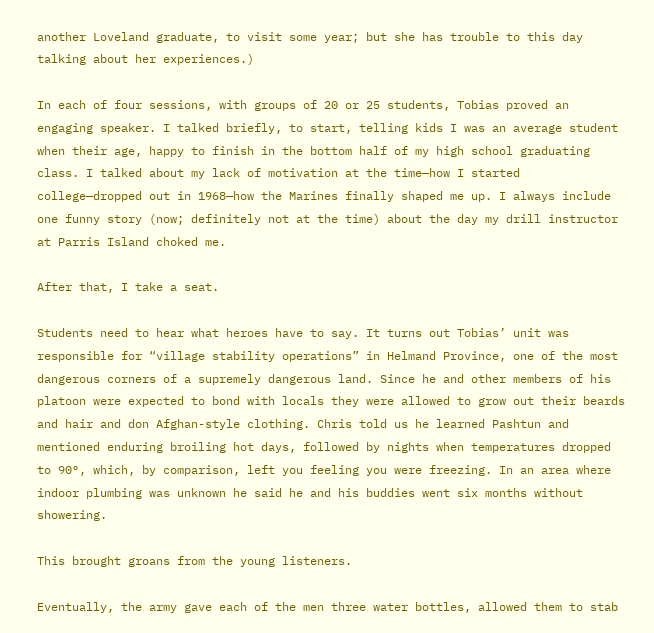another Loveland graduate, to visit some year; but she has trouble to this day talking about her experiences.)

In each of four sessions, with groups of 20 or 25 students, Tobias proved an engaging speaker. I talked briefly, to start, telling kids I was an average student when their age, happy to finish in the bottom half of my high school graduating class. I talked about my lack of motivation at the time—how I started college—dropped out in 1968—how the Marines finally shaped me up. I always include one funny story (now; definitely not at the time) about the day my drill instructor at Parris Island choked me.

After that, I take a seat.

Students need to hear what heroes have to say. It turns out Tobias’ unit was responsible for “village stability operations” in Helmand Province, one of the most dangerous corners of a supremely dangerous land. Since he and other members of his platoon were expected to bond with locals they were allowed to grow out their beards and hair and don Afghan-style clothing. Chris told us he learned Pashtun and mentioned enduring broiling hot days, followed by nights when temperatures dropped to 90°, which, by comparison, left you feeling you were freezing. In an area where indoor plumbing was unknown he said he and his buddies went six months without showering.

This brought groans from the young listeners.

Eventually, the army gave each of the men three water bottles, allowed them to stab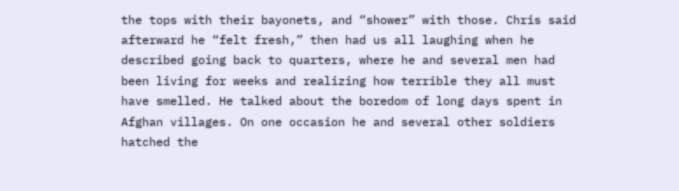the tops with their bayonets, and “shower” with those. Chris said afterward he “felt fresh,” then had us all laughing when he described going back to quarters, where he and several men had been living for weeks and realizing how terrible they all must have smelled. He talked about the boredom of long days spent in Afghan villages. On one occasion he and several other soldiers hatched the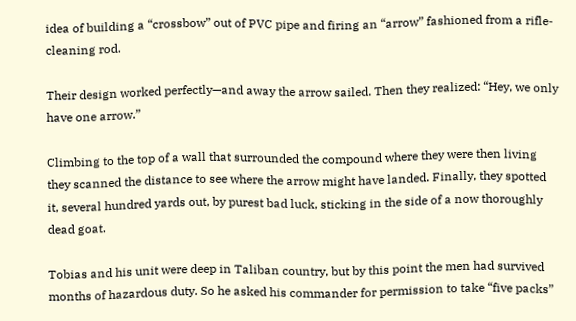idea of building a “crossbow” out of PVC pipe and firing an “arrow” fashioned from a rifle-cleaning rod.

Their design worked perfectly—and away the arrow sailed. Then they realized: “Hey, we only have one arrow.”

Climbing to the top of a wall that surrounded the compound where they were then living they scanned the distance to see where the arrow might have landed. Finally, they spotted it, several hundred yards out, by purest bad luck, sticking in the side of a now thoroughly dead goat.

Tobias and his unit were deep in Taliban country, but by this point the men had survived months of hazardous duty. So he asked his commander for permission to take “five packs”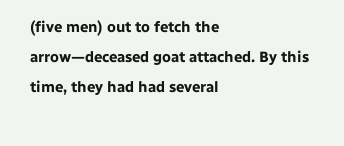(five men) out to fetch the arrow—deceased goat attached. By this time, they had had several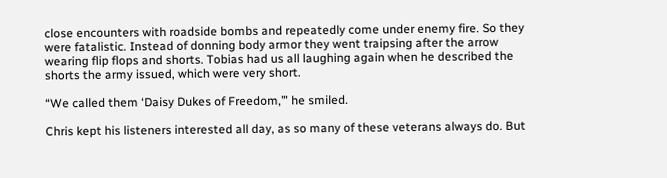close encounters with roadside bombs and repeatedly come under enemy fire. So they were fatalistic. Instead of donning body armor they went traipsing after the arrow wearing flip flops and shorts. Tobias had us all laughing again when he described the shorts the army issued, which were very short.

“We called them ‘Daisy Dukes of Freedom,’” he smiled.

Chris kept his listeners interested all day, as so many of these veterans always do. But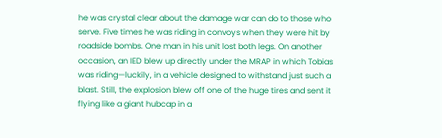he was crystal clear about the damage war can do to those who serve. Five times he was riding in convoys when they were hit by roadside bombs. One man in his unit lost both legs. On another occasion, an IED blew up directly under the MRAP in which Tobias was riding—luckily, in a vehicle designed to withstand just such a blast. Still, the explosion blew off one of the huge tires and sent it flying like a giant hubcap in a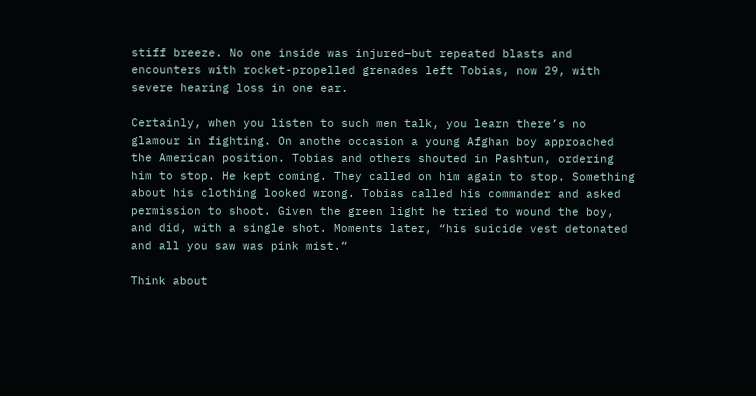stiff breeze. No one inside was injured—but repeated blasts and encounters with rocket-propelled grenades left Tobias, now 29, with severe hearing loss in one ear.

Certainly, when you listen to such men talk, you learn there’s no glamour in fighting. On anothe occasion a young Afghan boy approached the American position. Tobias and others shouted in Pashtun, ordering him to stop. He kept coming. They called on him again to stop. Something about his clothing looked wrong. Tobias called his commander and asked permission to shoot. Given the green light he tried to wound the boy, and did, with a single shot. Moments later, “his suicide vest detonated and all you saw was pink mist.”

Think about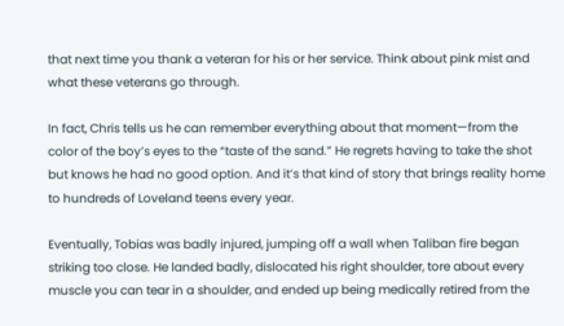that next time you thank a veteran for his or her service. Think about pink mist and what these veterans go through.

In fact, Chris tells us he can remember everything about that moment—from the color of the boy’s eyes to the “taste of the sand.” He regrets having to take the shot but knows he had no good option. And it’s that kind of story that brings reality home to hundreds of Loveland teens every year.

Eventually, Tobias was badly injured, jumping off a wall when Taliban fire began striking too close. He landed badly, dislocated his right shoulder, tore about every muscle you can tear in a shoulder, and ended up being medically retired from the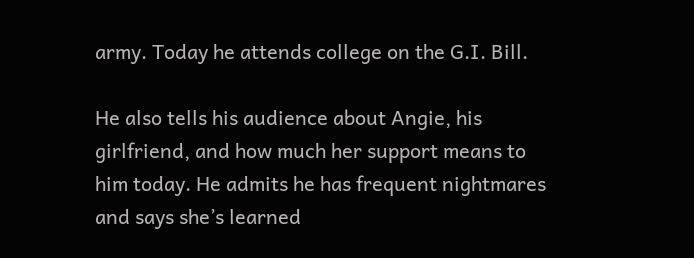army. Today he attends college on the G.I. Bill.

He also tells his audience about Angie, his girlfriend, and how much her support means to him today. He admits he has frequent nightmares and says she’s learned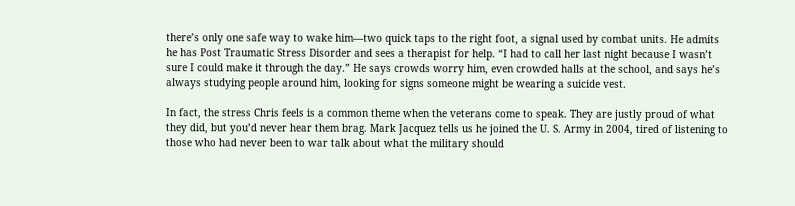there’s only one safe way to wake him—two quick taps to the right foot, a signal used by combat units. He admits he has Post Traumatic Stress Disorder and sees a therapist for help. “I had to call her last night because I wasn’t sure I could make it through the day.” He says crowds worry him, even crowded halls at the school, and says he’s always studying people around him, looking for signs someone might be wearing a suicide vest.

In fact, the stress Chris feels is a common theme when the veterans come to speak. They are justly proud of what they did, but you’d never hear them brag. Mark Jacquez tells us he joined the U. S. Army in 2004, tired of listening to those who had never been to war talk about what the military should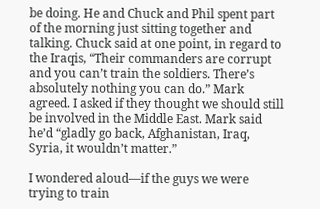be doing. He and Chuck and Phil spent part of the morning just sitting together and talking. Chuck said at one point, in regard to the Iraqis, “Their commanders are corrupt and you can’t train the soldiers. There’s absolutely nothing you can do.” Mark agreed. I asked if they thought we should still be involved in the Middle East. Mark said he’d “gladly go back, Afghanistan, Iraq, Syria, it wouldn’t matter.”

I wondered aloud—if the guys we were trying to train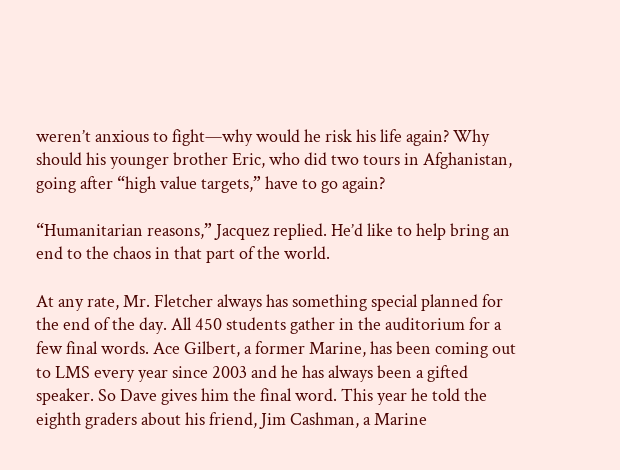weren’t anxious to fight—why would he risk his life again? Why should his younger brother Eric, who did two tours in Afghanistan, going after “high value targets,” have to go again?

“Humanitarian reasons,” Jacquez replied. He’d like to help bring an end to the chaos in that part of the world.

At any rate, Mr. Fletcher always has something special planned for the end of the day. All 450 students gather in the auditorium for a few final words. Ace Gilbert, a former Marine, has been coming out to LMS every year since 2003 and he has always been a gifted speaker. So Dave gives him the final word. This year he told the eighth graders about his friend, Jim Cashman, a Marine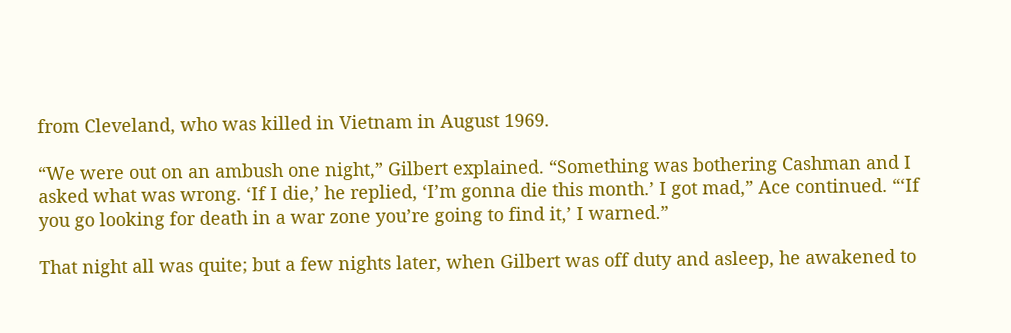from Cleveland, who was killed in Vietnam in August 1969.

“We were out on an ambush one night,” Gilbert explained. “Something was bothering Cashman and I asked what was wrong. ‘If I die,’ he replied, ‘I’m gonna die this month.’ I got mad,” Ace continued. “‘If you go looking for death in a war zone you’re going to find it,’ I warned.”

That night all was quite; but a few nights later, when Gilbert was off duty and asleep, he awakened to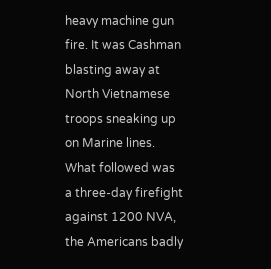heavy machine gun fire. It was Cashman blasting away at North Vietnamese troops sneaking up on Marine lines. What followed was a three-day firefight against 1200 NVA, the Americans badly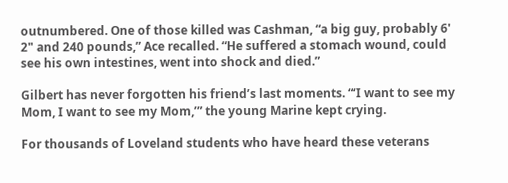outnumbered. One of those killed was Cashman, “a big guy, probably 6' 2" and 240 pounds,” Ace recalled. “He suffered a stomach wound, could see his own intestines, went into shock and died.”

Gilbert has never forgotten his friend’s last moments. “‘I want to see my Mom, I want to see my Mom,’” the young Marine kept crying.

For thousands of Loveland students who have heard these veterans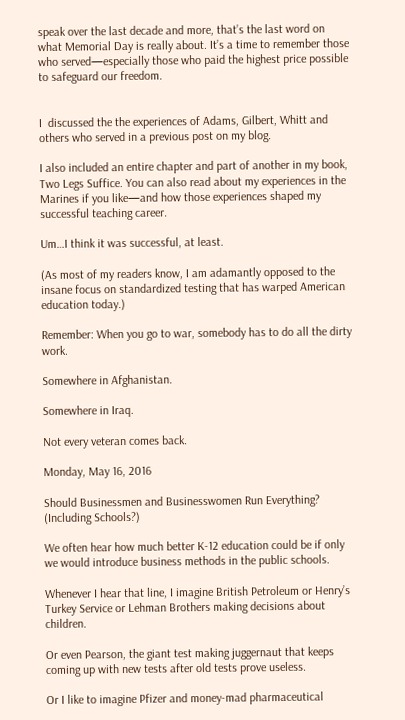speak over the last decade and more, that’s the last word on what Memorial Day is really about. It’s a time to remember those who served—especially those who paid the highest price possible to safeguard our freedom.


I  discussed the the experiences of Adams, Gilbert, Whitt and others who served in a previous post on my blog.

I also included an entire chapter and part of another in my book, Two Legs Suffice. You can also read about my experiences in the Marines if you like—and how those experiences shaped my successful teaching career.

Um…I think it was successful, at least.

(As most of my readers know, I am adamantly opposed to the insane focus on standardized testing that has warped American education today.)

Remember: When you go to war, somebody has to do all the dirty work.

Somewhere in Afghanistan.

Somewhere in Iraq.

Not every veteran comes back.

Monday, May 16, 2016

Should Businessmen and Businesswomen Run Everything? (Including Schools?)

We often hear how much better K-12 education could be if only we would introduce business methods in the public schools.

Whenever I hear that line, I imagine British Petroleum or Henry’s Turkey Service or Lehman Brothers making decisions about children.

Or even Pearson, the giant test making juggernaut that keeps coming up with new tests after old tests prove useless.

Or I like to imagine Pfizer and money-mad pharmaceutical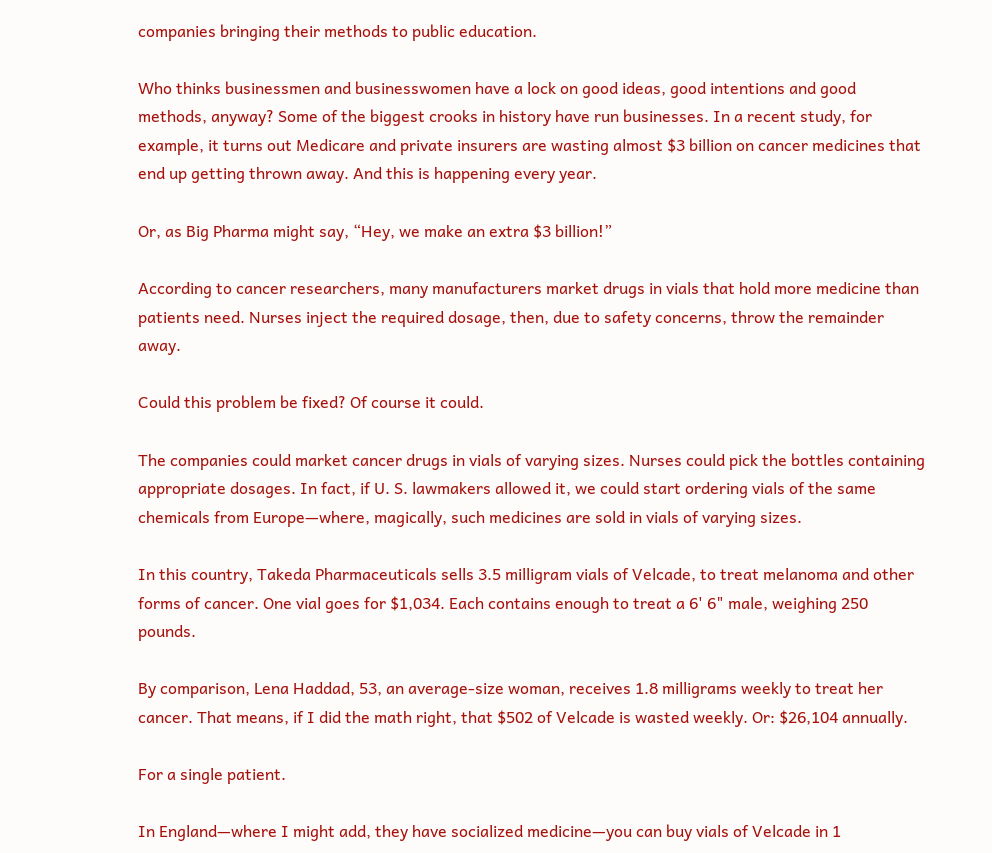companies bringing their methods to public education.

Who thinks businessmen and businesswomen have a lock on good ideas, good intentions and good methods, anyway? Some of the biggest crooks in history have run businesses. In a recent study, for example, it turns out Medicare and private insurers are wasting almost $3 billion on cancer medicines that end up getting thrown away. And this is happening every year.

Or, as Big Pharma might say, “Hey, we make an extra $3 billion!”

According to cancer researchers, many manufacturers market drugs in vials that hold more medicine than patients need. Nurses inject the required dosage, then, due to safety concerns, throw the remainder away.

Could this problem be fixed? Of course it could.

The companies could market cancer drugs in vials of varying sizes. Nurses could pick the bottles containing appropriate dosages. In fact, if U. S. lawmakers allowed it, we could start ordering vials of the same chemicals from Europe—where, magically, such medicines are sold in vials of varying sizes.

In this country, Takeda Pharmaceuticals sells 3.5 milligram vials of Velcade, to treat melanoma and other forms of cancer. One vial goes for $1,034. Each contains enough to treat a 6' 6" male, weighing 250 pounds.

By comparison, Lena Haddad, 53, an average-size woman, receives 1.8 milligrams weekly to treat her cancer. That means, if I did the math right, that $502 of Velcade is wasted weekly. Or: $26,104 annually.

For a single patient.

In England—where I might add, they have socialized medicine—you can buy vials of Velcade in 1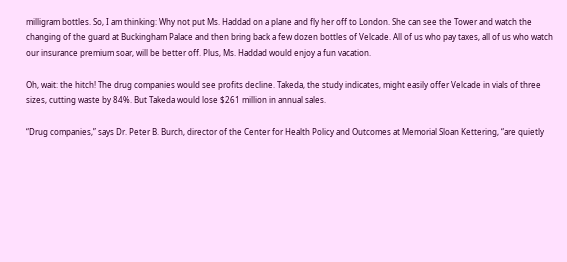milligram bottles. So, I am thinking: Why not put Ms. Haddad on a plane and fly her off to London. She can see the Tower and watch the changing of the guard at Buckingham Palace and then bring back a few dozen bottles of Velcade. All of us who pay taxes, all of us who watch our insurance premium soar, will be better off. Plus, Ms. Haddad would enjoy a fun vacation.

Oh, wait: the hitch! The drug companies would see profits decline. Takeda, the study indicates, might easily offer Velcade in vials of three sizes, cutting waste by 84%. But Takeda would lose $261 million in annual sales.

“Drug companies,” says Dr. Peter B. Burch, director of the Center for Health Policy and Outcomes at Memorial Sloan Kettering, “are quietly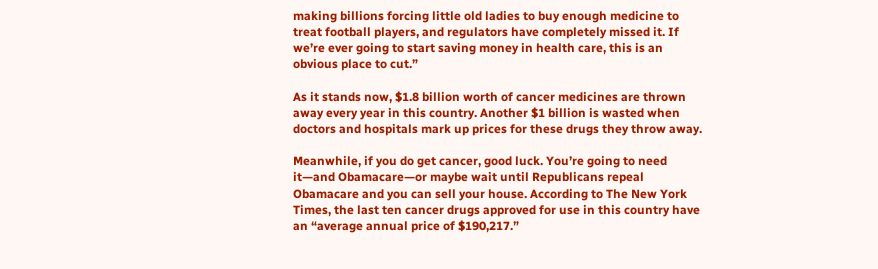making billions forcing little old ladies to buy enough medicine to treat football players, and regulators have completely missed it. If we’re ever going to start saving money in health care, this is an obvious place to cut.”

As it stands now, $1.8 billion worth of cancer medicines are thrown away every year in this country. Another $1 billion is wasted when doctors and hospitals mark up prices for these drugs they throw away.

Meanwhile, if you do get cancer, good luck. You’re going to need it—and Obamacare—or maybe wait until Republicans repeal Obamacare and you can sell your house. According to The New York Times, the last ten cancer drugs approved for use in this country have an “average annual price of $190,217.”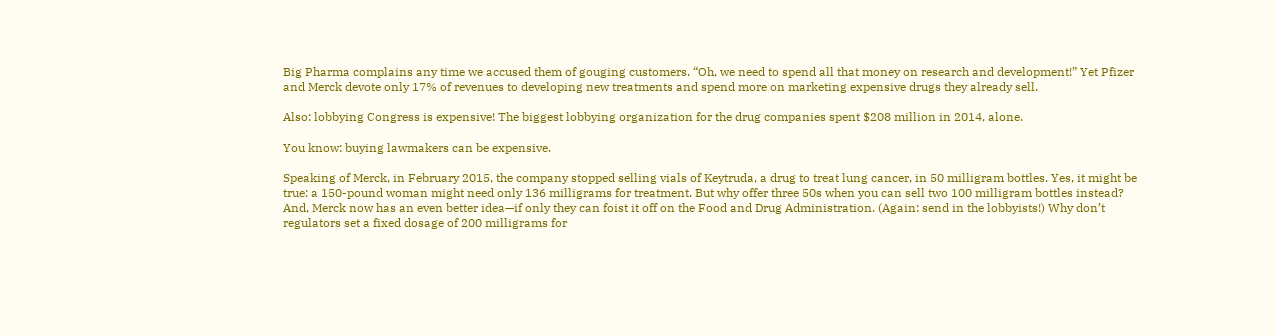Big Pharma complains any time we accused them of gouging customers. “Oh, we need to spend all that money on research and development!” Yet Pfizer and Merck devote only 17% of revenues to developing new treatments and spend more on marketing expensive drugs they already sell.

Also: lobbying Congress is expensive! The biggest lobbying organization for the drug companies spent $208 million in 2014, alone.

You know: buying lawmakers can be expensive.

Speaking of Merck, in February 2015, the company stopped selling vials of Keytruda, a drug to treat lung cancer, in 50 milligram bottles. Yes, it might be true: a 150-pound woman might need only 136 milligrams for treatment. But why offer three 50s when you can sell two 100 milligram bottles instead? And, Merck now has an even better idea—if only they can foist it off on the Food and Drug Administration. (Again: send in the lobbyists!) Why don’t regulators set a fixed dosage of 200 milligrams for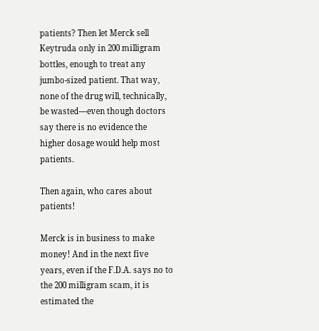patients? Then let Merck sell Keytruda only in 200 milligram bottles, enough to treat any jumbo-sized patient. That way, none of the drug will, technically, be wasted—even though doctors say there is no evidence the higher dosage would help most patients.

Then again, who cares about patients!

Merck is in business to make money! And in the next five years, even if the F.D.A. says no to the 200 milligram scam, it is estimated the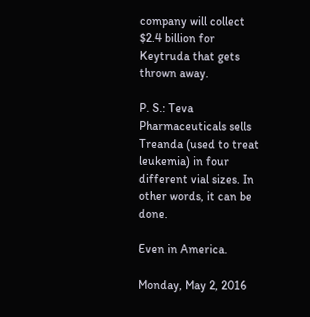company will collect $2.4 billion for Keytruda that gets thrown away.

P. S.: Teva Pharmaceuticals sells Treanda (used to treat leukemia) in four different vial sizes. In other words, it can be done.

Even in America.

Monday, May 2, 2016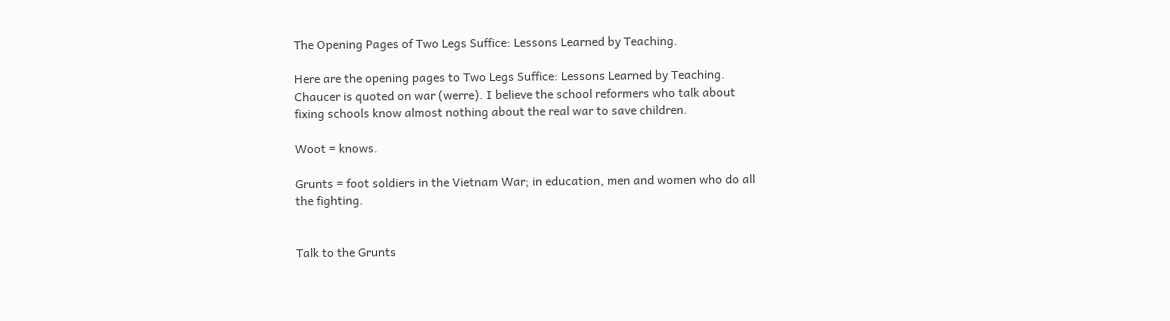The Opening Pages of Two Legs Suffice: Lessons Learned by Teaching.

Here are the opening pages to Two Legs Suffice: Lessons Learned by Teaching. Chaucer is quoted on war (werre). I believe the school reformers who talk about fixing schools know almost nothing about the real war to save children.

Woot = knows.

Grunts = foot soldiers in the Vietnam War; in education, men and women who do all the fighting.


Talk to the Grunts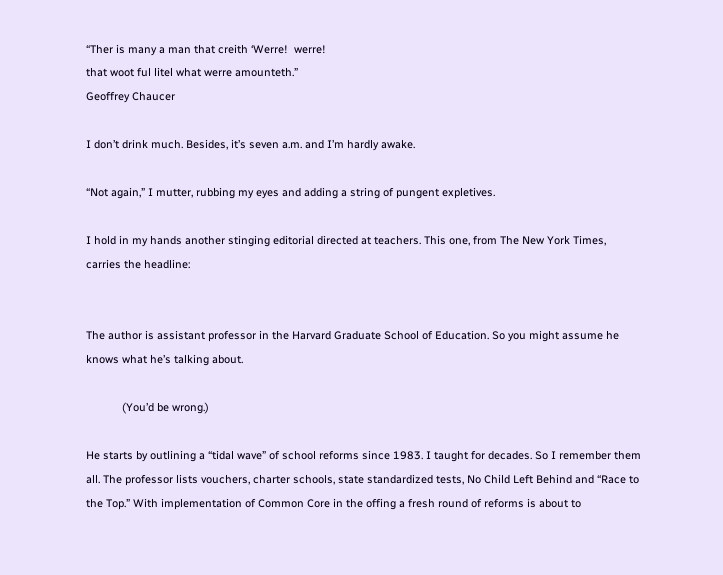“Ther is many a man that creith ‘Werre!  werre!
that woot ful litel what werre amounteth.”
Geoffrey Chaucer

I don’t drink much. Besides, it’s seven a.m. and I’m hardly awake.

“Not again,” I mutter, rubbing my eyes and adding a string of pungent expletives.

I hold in my hands another stinging editorial directed at teachers. This one, from The New York Times, carries the headline:


The author is assistant professor in the Harvard Graduate School of Education. So you might assume he knows what he’s talking about.

            (You’d be wrong.)

He starts by outlining a “tidal wave” of school reforms since 1983. I taught for decades. So I remember them all. The professor lists vouchers, charter schools, state standardized tests, No Child Left Behind and “Race to the Top.” With implementation of Common Core in the offing a fresh round of reforms is about to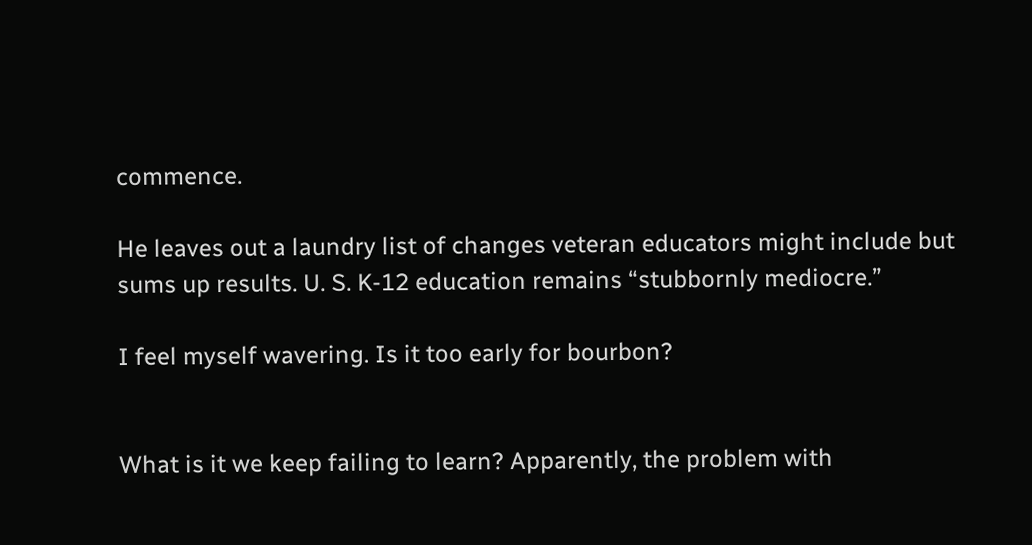commence.

He leaves out a laundry list of changes veteran educators might include but sums up results. U. S. K-12 education remains “stubbornly mediocre.”

I feel myself wavering. Is it too early for bourbon?


What is it we keep failing to learn? Apparently, the problem with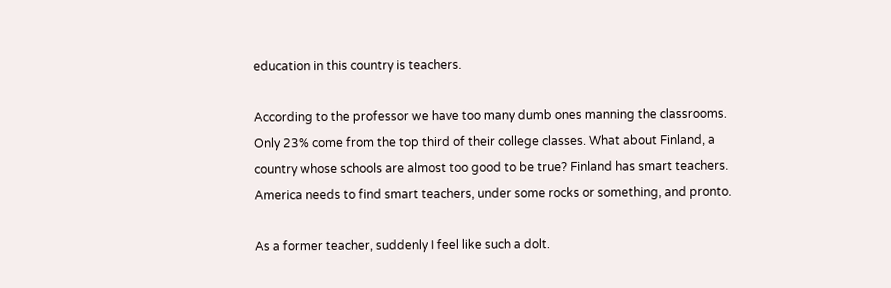education in this country is teachers.

According to the professor we have too many dumb ones manning the classrooms. Only 23% come from the top third of their college classes. What about Finland, a country whose schools are almost too good to be true? Finland has smart teachers. America needs to find smart teachers, under some rocks or something, and pronto.

As a former teacher, suddenly I feel like such a dolt.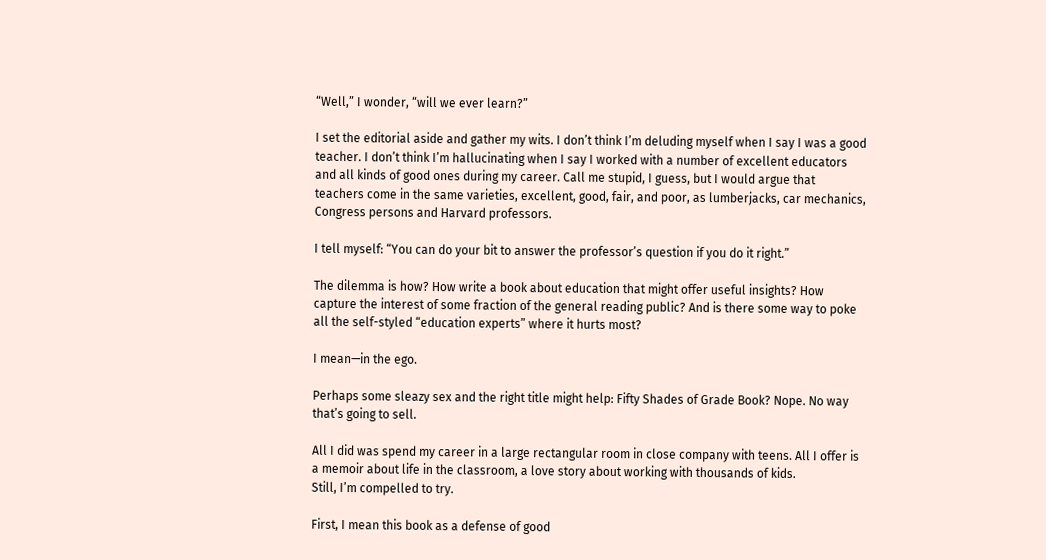“Well,” I wonder, “will we ever learn?”

I set the editorial aside and gather my wits. I don’t think I’m deluding myself when I say I was a good teacher. I don’t think I’m hallucinating when I say I worked with a number of excellent educators and all kinds of good ones during my career. Call me stupid, I guess, but I would argue that teachers come in the same varieties, excellent, good, fair, and poor, as lumberjacks, car mechanics, Congress persons and Harvard professors.

I tell myself: “You can do your bit to answer the professor’s question if you do it right.”

The dilemma is how? How write a book about education that might offer useful insights? How capture the interest of some fraction of the general reading public? And is there some way to poke all the self-styled “education experts” where it hurts most?

I mean—in the ego.

Perhaps some sleazy sex and the right title might help: Fifty Shades of Grade Book? Nope. No way that’s going to sell.

All I did was spend my career in a large rectangular room in close company with teens. All I offer is a memoir about life in the classroom, a love story about working with thousands of kids.
Still, I’m compelled to try.

First, I mean this book as a defense of good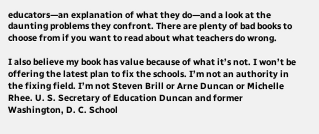educators—an explanation of what they do—and a look at the daunting problems they confront. There are plenty of bad books to choose from if you want to read about what teachers do wrong.

I also believe my book has value because of what it’s not. I won’t be offering the latest plan to fix the schools. I’m not an authority in the fixing field. I’m not Steven Brill or Arne Duncan or Michelle Rhee. U. S. Secretary of Education Duncan and former Washington, D. C. School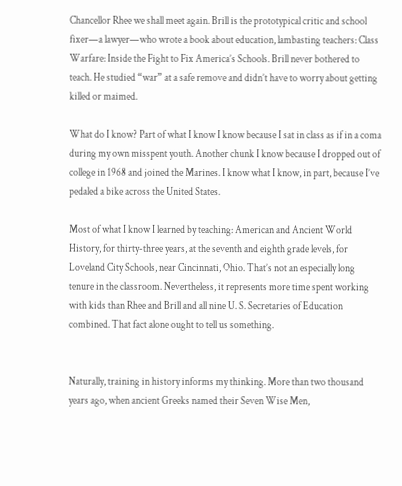Chancellor Rhee we shall meet again. Brill is the prototypical critic and school fixer—a lawyer—who wrote a book about education, lambasting teachers: Class Warfare: Inside the Fight to Fix America’s Schools. Brill never bothered to teach. He studied “war” at a safe remove and didn’t have to worry about getting killed or maimed.

What do I know? Part of what I know I know because I sat in class as if in a coma during my own misspent youth. Another chunk I know because I dropped out of college in 1968 and joined the Marines. I know what I know, in part, because I’ve pedaled a bike across the United States.

Most of what I know I learned by teaching: American and Ancient World History, for thirty-three years, at the seventh and eighth grade levels, for Loveland City Schools, near Cincinnati, Ohio. That’s not an especially long tenure in the classroom. Nevertheless, it represents more time spent working with kids than Rhee and Brill and all nine U. S. Secretaries of Education combined. That fact alone ought to tell us something.


Naturally, training in history informs my thinking. More than two thousand years ago, when ancient Greeks named their Seven Wise Men,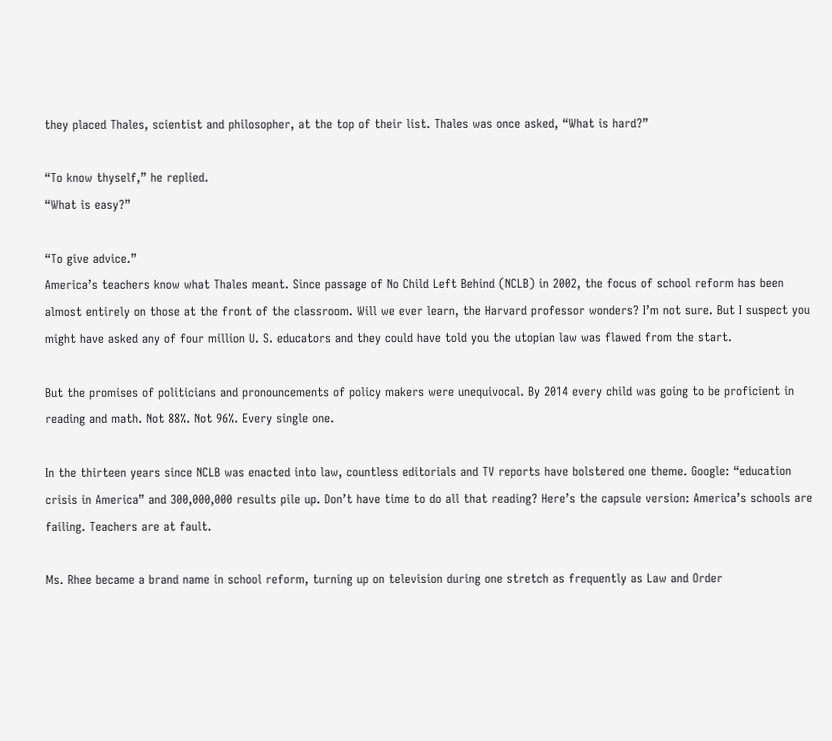they placed Thales, scientist and philosopher, at the top of their list. Thales was once asked, “What is hard?”

“To know thyself,” he replied.
“What is easy?”

“To give advice.”
America’s teachers know what Thales meant. Since passage of No Child Left Behind (NCLB) in 2002, the focus of school reform has been almost entirely on those at the front of the classroom. Will we ever learn, the Harvard professor wonders? I’m not sure. But I suspect you might have asked any of four million U. S. educators and they could have told you the utopian law was flawed from the start.

But the promises of politicians and pronouncements of policy makers were unequivocal. By 2014 every child was going to be proficient in reading and math. Not 88%. Not 96%. Every single one.

In the thirteen years since NCLB was enacted into law, countless editorials and TV reports have bolstered one theme. Google: “education crisis in America” and 300,000,000 results pile up. Don’t have time to do all that reading? Here’s the capsule version: America’s schools are failing. Teachers are at fault.

Ms. Rhee became a brand name in school reform, turning up on television during one stretch as frequently as Law and Order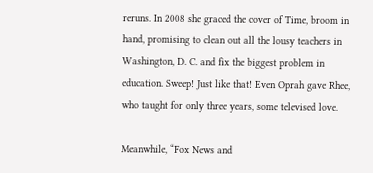reruns. In 2008 she graced the cover of Time, broom in hand, promising to clean out all the lousy teachers in Washington, D. C. and fix the biggest problem in education. Sweep! Just like that! Even Oprah gave Rhee, who taught for only three years, some televised love.

Meanwhile, “Fox News and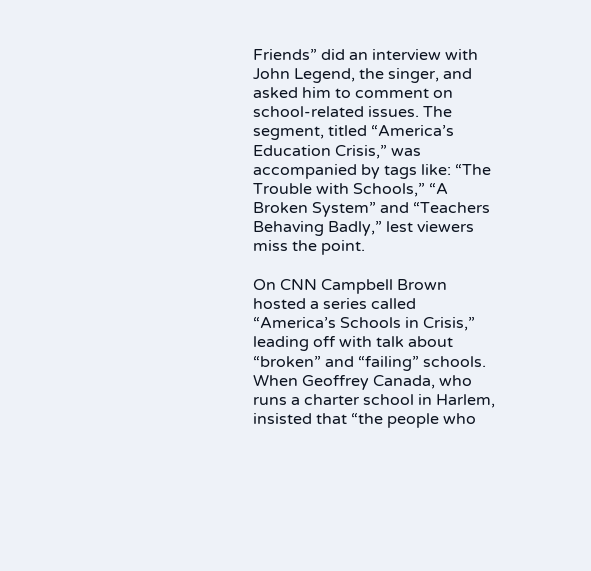Friends” did an interview with John Legend, the singer, and asked him to comment on school-related issues. The segment, titled “America’s Education Crisis,” was accompanied by tags like: “The Trouble with Schools,” “A Broken System” and “Teachers Behaving Badly,” lest viewers miss the point.

On CNN Campbell Brown hosted a series called “America’s Schools in Crisis,” leading off with talk about “broken” and “failing” schools. When Geoffrey Canada, who runs a charter school in Harlem, insisted that “the people who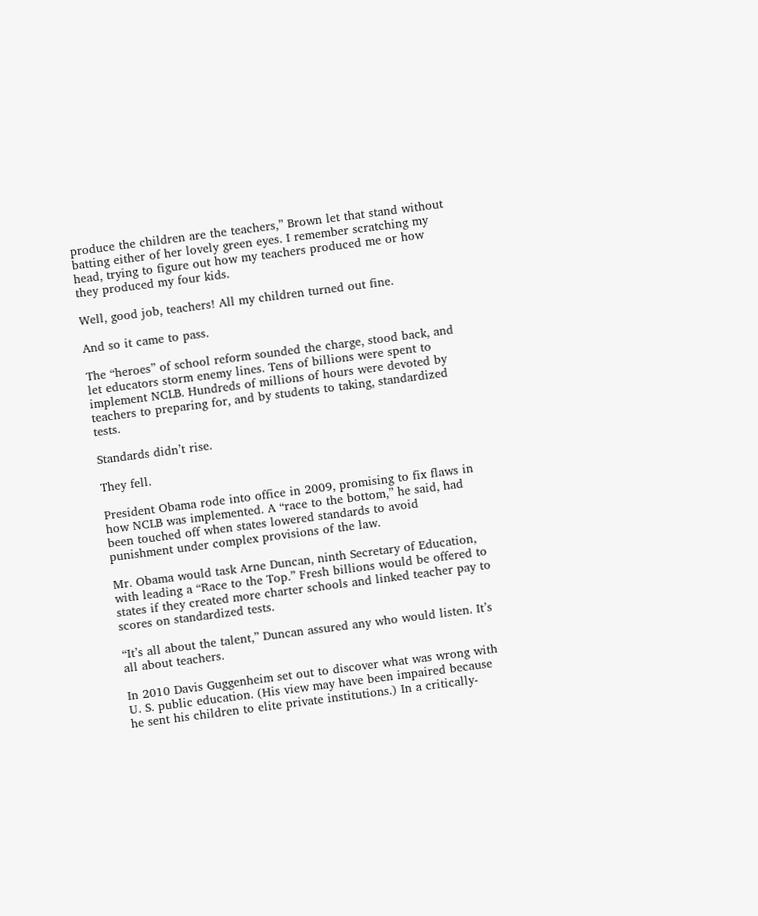produce the children are the teachers,” Brown let that stand without batting either of her lovely green eyes. I remember scratching my head, trying to figure out how my teachers produced me or how they produced my four kids.

Well, good job, teachers! All my children turned out fine.

And so it came to pass.

The “heroes” of school reform sounded the charge, stood back, and let educators storm enemy lines. Tens of billions were spent to implement NCLB. Hundreds of millions of hours were devoted by teachers to preparing for, and by students to taking, standardized tests.

Standards didn’t rise.

They fell.

President Obama rode into office in 2009, promising to fix flaws in how NCLB was implemented. A “race to the bottom,” he said, had been touched off when states lowered standards to avoid punishment under complex provisions of the law.

Mr. Obama would task Arne Duncan, ninth Secretary of Education, with leading a “Race to the Top.” Fresh billions would be offered to states if they created more charter schools and linked teacher pay to scores on standardized tests.

“It’s all about the talent,” Duncan assured any who would listen. It’s all about teachers.

In 2010 Davis Guggenheim set out to discover what was wrong with U. S. public education. (His view may have been impaired because he sent his children to elite private institutions.) In a critically-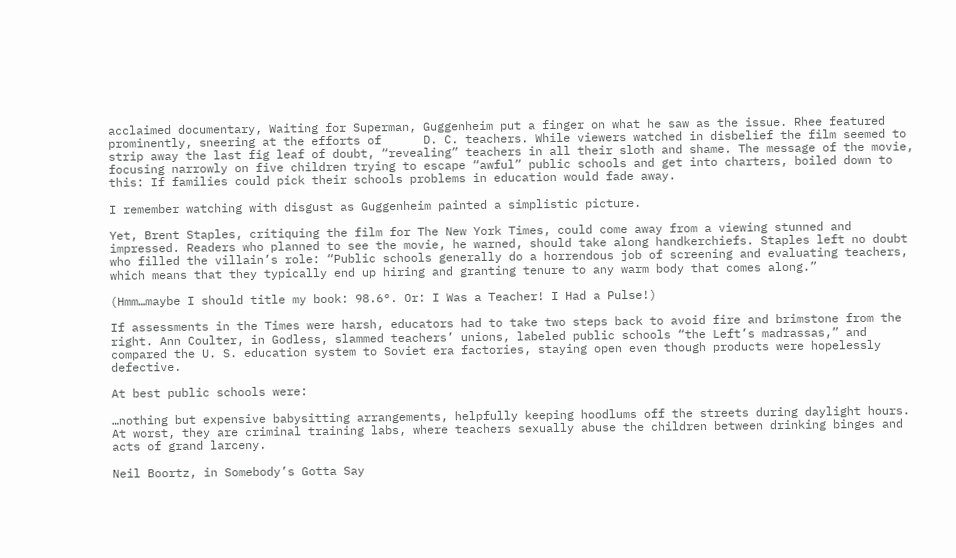acclaimed documentary, Waiting for Superman, Guggenheim put a finger on what he saw as the issue. Rhee featured prominently, sneering at the efforts of      D. C. teachers. While viewers watched in disbelief the film seemed to strip away the last fig leaf of doubt, “revealing” teachers in all their sloth and shame. The message of the movie, focusing narrowly on five children trying to escape “awful” public schools and get into charters, boiled down to this: If families could pick their schools problems in education would fade away.

I remember watching with disgust as Guggenheim painted a simplistic picture.

Yet, Brent Staples, critiquing the film for The New York Times, could come away from a viewing stunned and impressed. Readers who planned to see the movie, he warned, should take along handkerchiefs. Staples left no doubt who filled the villain’s role: “Public schools generally do a horrendous job of screening and evaluating teachers, which means that they typically end up hiring and granting tenure to any warm body that comes along.”

(Hmm…maybe I should title my book: 98.6°. Or: I Was a Teacher! I Had a Pulse!)

If assessments in the Times were harsh, educators had to take two steps back to avoid fire and brimstone from the right. Ann Coulter, in Godless, slammed teachers’ unions, labeled public schools “the Left’s madrassas,” and compared the U. S. education system to Soviet era factories, staying open even though products were hopelessly defective.

At best public schools were:

…nothing but expensive babysitting arrangements, helpfully keeping hoodlums off the streets during daylight hours. At worst, they are criminal training labs, where teachers sexually abuse the children between drinking binges and acts of grand larceny.

Neil Boortz, in Somebody’s Gotta Say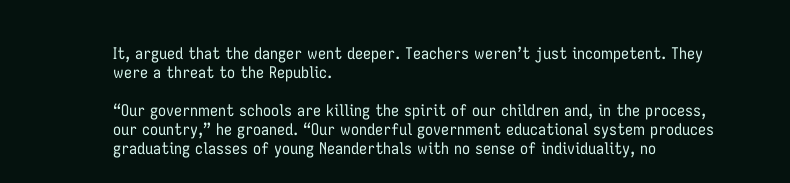It, argued that the danger went deeper. Teachers weren’t just incompetent. They were a threat to the Republic.

“Our government schools are killing the spirit of our children and, in the process, our country,” he groaned. “Our wonderful government educational system produces graduating classes of young Neanderthals with no sense of individuality, no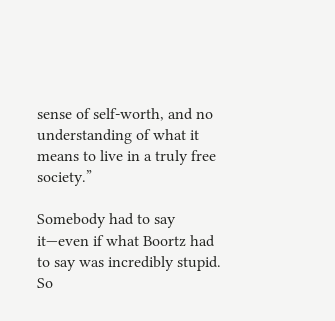sense of self-worth, and no understanding of what it means to live in a truly free society.”

Somebody had to say it—even if what Boortz had to say was incredibly stupid. So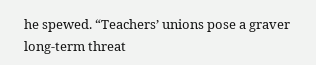he spewed. “Teachers’ unions pose a graver long-term threat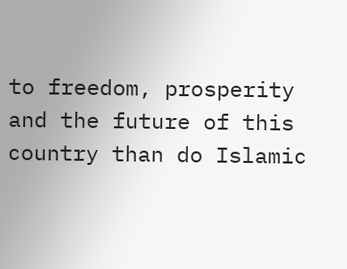to freedom, prosperity and the future of this country than do Islamic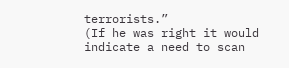terrorists.”
(If he was right it would indicate a need to scan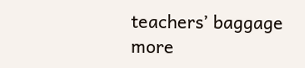teachers’ baggage more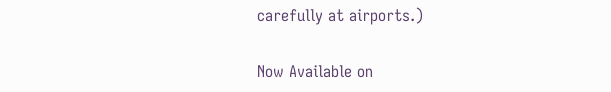carefully at airports.)

Now Available on